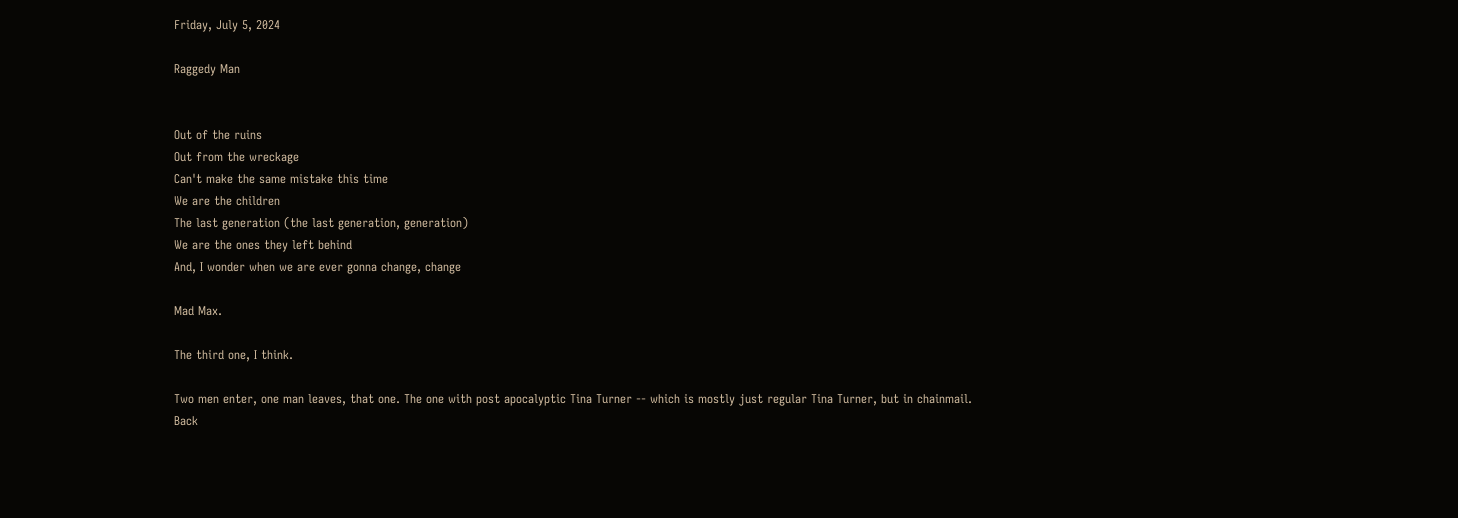Friday, July 5, 2024

Raggedy Man


Out of the ruins
Out from the wreckage
Can't make the same mistake this time
We are the children
The last generation (the last generation, generation)
We are the ones they left behind
And, I wonder when we are ever gonna change, change

Mad Max.

The third one, I think.

Two men enter, one man leaves, that one. The one with post apocalyptic Tina Turner -- which is mostly just regular Tina Turner, but in chainmail. Back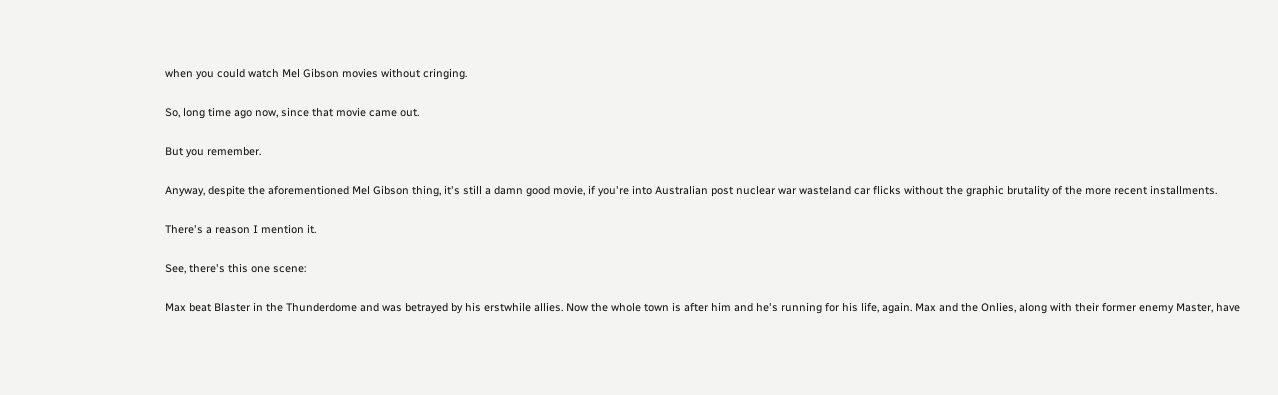when you could watch Mel Gibson movies without cringing.

So, long time ago now, since that movie came out.

But you remember.

Anyway, despite the aforementioned Mel Gibson thing, it's still a damn good movie, if you're into Australian post nuclear war wasteland car flicks without the graphic brutality of the more recent installments.

There's a reason I mention it.

See, there's this one scene:

Max beat Blaster in the Thunderdome and was betrayed by his erstwhile allies. Now the whole town is after him and he's running for his life, again. Max and the Onlies, along with their former enemy Master, have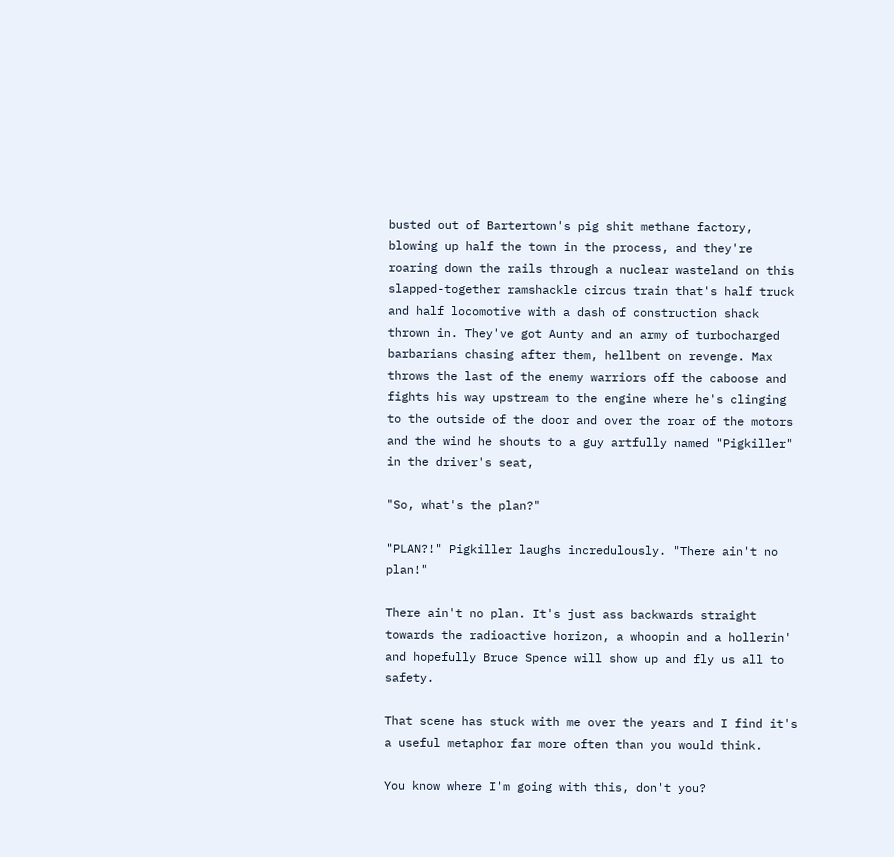busted out of Bartertown's pig shit methane factory, blowing up half the town in the process, and they're roaring down the rails through a nuclear wasteland on this slapped-together ramshackle circus train that's half truck and half locomotive with a dash of construction shack thrown in. They've got Aunty and an army of turbocharged barbarians chasing after them, hellbent on revenge. Max throws the last of the enemy warriors off the caboose and fights his way upstream to the engine where he's clinging to the outside of the door and over the roar of the motors and the wind he shouts to a guy artfully named "Pigkiller" in the driver's seat,

"So, what's the plan?"

"PLAN?!" Pigkiller laughs incredulously. "There ain't no plan!"

There ain't no plan. It's just ass backwards straight towards the radioactive horizon, a whoopin and a hollerin' and hopefully Bruce Spence will show up and fly us all to safety.

That scene has stuck with me over the years and I find it's a useful metaphor far more often than you would think.

You know where I'm going with this, don't you?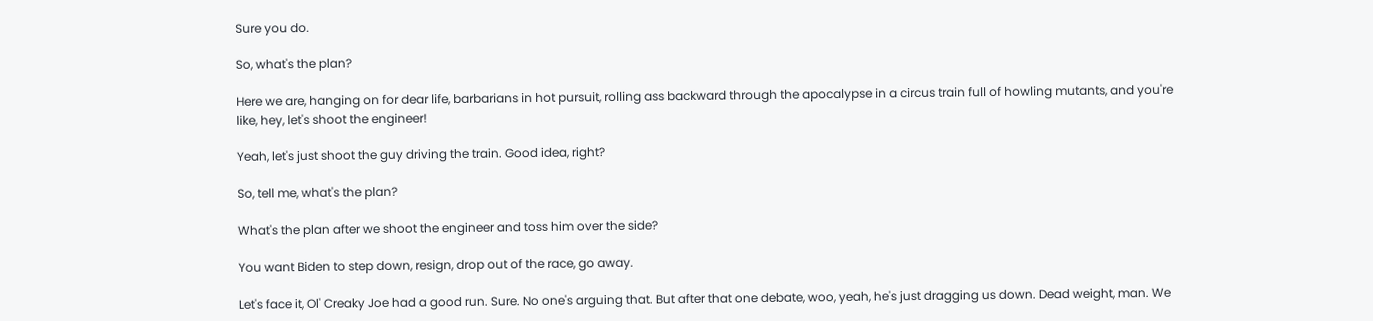Sure you do.

So, what's the plan?

Here we are, hanging on for dear life, barbarians in hot pursuit, rolling ass backward through the apocalypse in a circus train full of howling mutants, and you're like, hey, let's shoot the engineer!

Yeah, let's just shoot the guy driving the train. Good idea, right?

So, tell me, what's the plan?

What's the plan after we shoot the engineer and toss him over the side?

You want Biden to step down, resign, drop out of the race, go away.

Let's face it, Ol' Creaky Joe had a good run. Sure. No one's arguing that. But after that one debate, woo, yeah, he's just dragging us down. Dead weight, man. We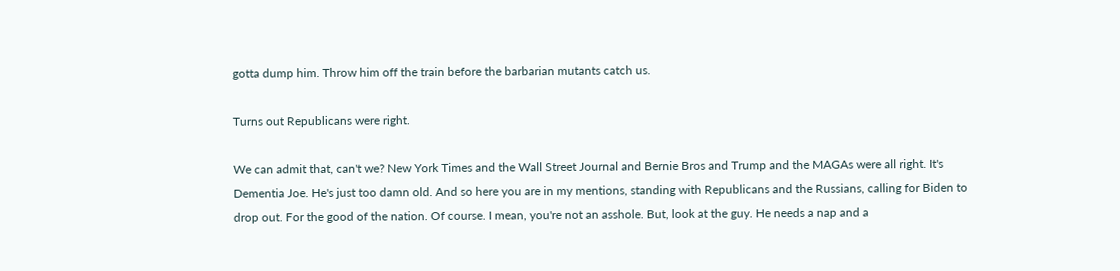gotta dump him. Throw him off the train before the barbarian mutants catch us.

Turns out Republicans were right.

We can admit that, can't we? New York Times and the Wall Street Journal and Bernie Bros and Trump and the MAGAs were all right. It's Dementia Joe. He's just too damn old. And so here you are in my mentions, standing with Republicans and the Russians, calling for Biden to drop out. For the good of the nation. Of course. I mean, you're not an asshole. But, look at the guy. He needs a nap and a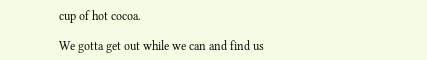cup of hot cocoa.

We gotta get out while we can and find us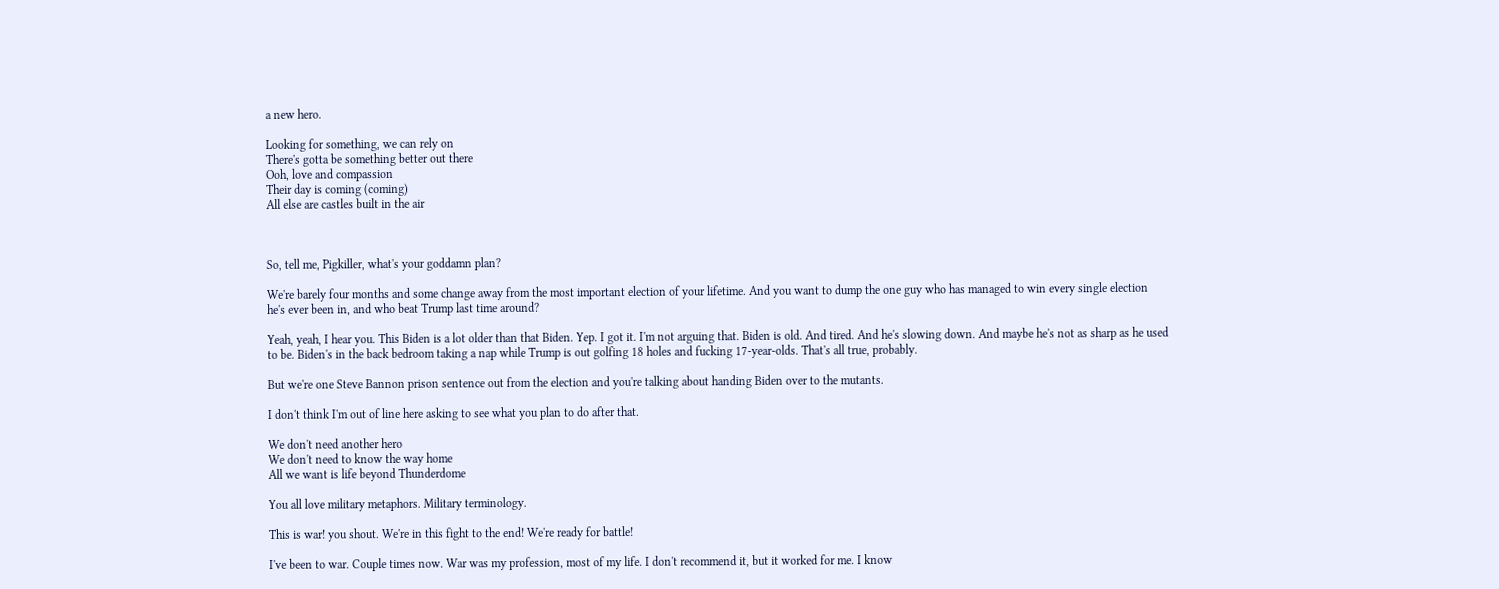a new hero.

Looking for something, we can rely on
There's gotta be something better out there
Ooh, love and compassion
Their day is coming (coming)
All else are castles built in the air



So, tell me, Pigkiller, what's your goddamn plan?

We're barely four months and some change away from the most important election of your lifetime. And you want to dump the one guy who has managed to win every single election he's ever been in, and who beat Trump last time around?

Yeah, yeah, I hear you. This Biden is a lot older than that Biden. Yep. I got it. I'm not arguing that. Biden is old. And tired. And he's slowing down. And maybe he's not as sharp as he used to be. Biden's in the back bedroom taking a nap while Trump is out golfing 18 holes and fucking 17-year-olds. That's all true, probably.

But we're one Steve Bannon prison sentence out from the election and you're talking about handing Biden over to the mutants.

I don't think I'm out of line here asking to see what you plan to do after that.

We don't need another hero
We don't need to know the way home
All we want is life beyond Thunderdome

You all love military metaphors. Military terminology.

This is war! you shout. We're in this fight to the end! We're ready for battle!

I've been to war. Couple times now. War was my profession, most of my life. I don't recommend it, but it worked for me. I know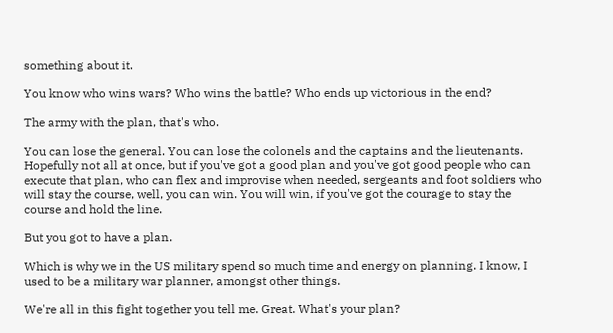something about it.

You know who wins wars? Who wins the battle? Who ends up victorious in the end?

The army with the plan, that's who.

You can lose the general. You can lose the colonels and the captains and the lieutenants. Hopefully not all at once, but if you've got a good plan and you've got good people who can execute that plan, who can flex and improvise when needed, sergeants and foot soldiers who will stay the course, well, you can win. You will win, if you've got the courage to stay the course and hold the line.

But you got to have a plan.

Which is why we in the US military spend so much time and energy on planning. I know, I used to be a military war planner, amongst other things.

We're all in this fight together you tell me. Great. What's your plan?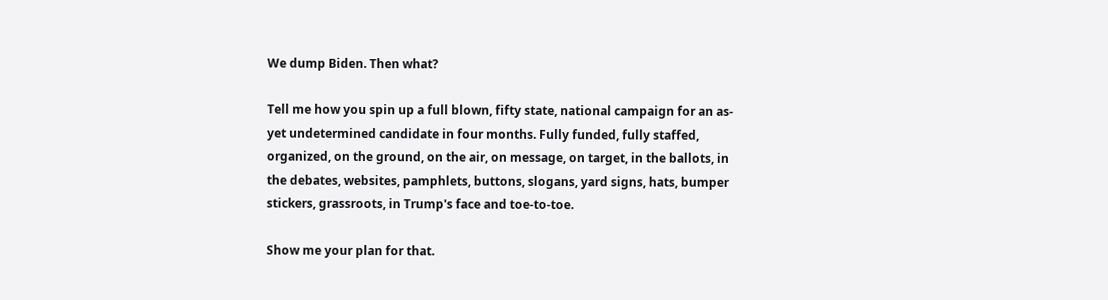We dump Biden. Then what?

Tell me how you spin up a full blown, fifty state, national campaign for an as-yet undetermined candidate in four months. Fully funded, fully staffed, organized, on the ground, on the air, on message, on target, in the ballots, in the debates, websites, pamphlets, buttons, slogans, yard signs, hats, bumper stickers, grassroots, in Trump's face and toe-to-toe.

Show me your plan for that.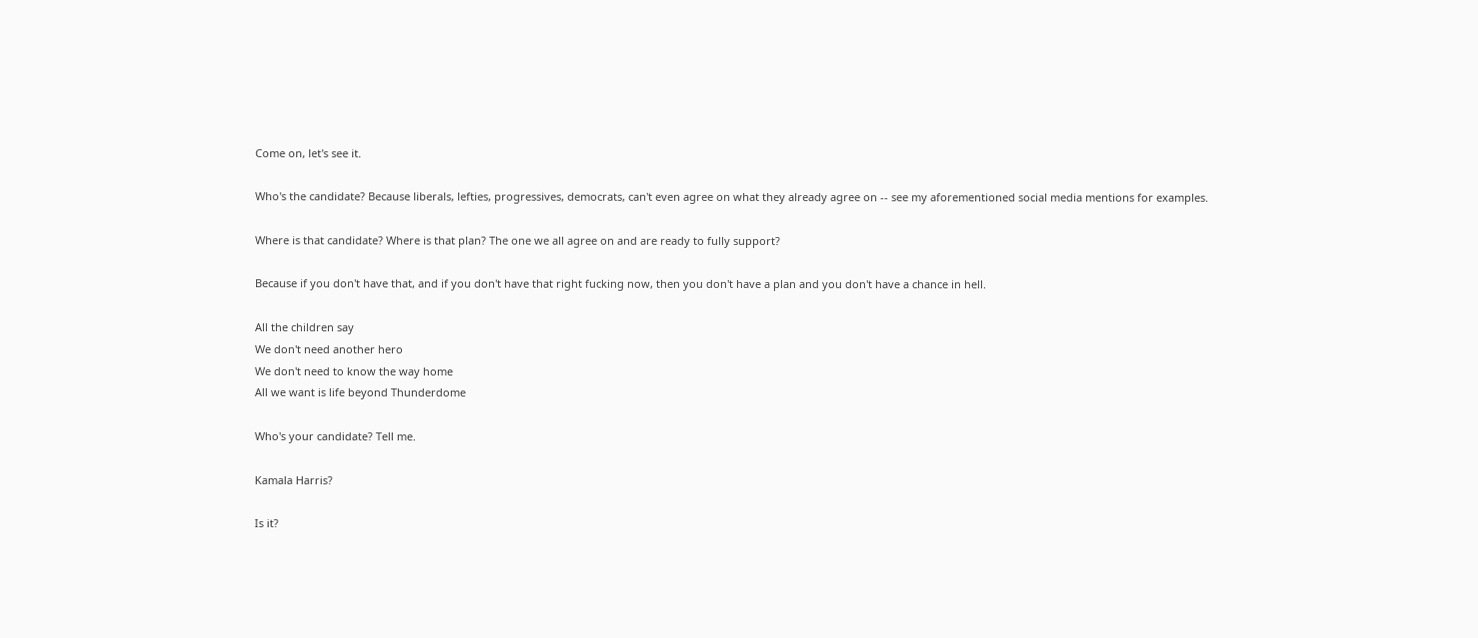Come on, let's see it.

Who's the candidate? Because liberals, lefties, progressives, democrats, can't even agree on what they already agree on -- see my aforementioned social media mentions for examples.

Where is that candidate? Where is that plan? The one we all agree on and are ready to fully support?

Because if you don't have that, and if you don't have that right fucking now, then you don't have a plan and you don't have a chance in hell.

All the children say
We don't need another hero
We don't need to know the way home
All we want is life beyond Thunderdome

Who's your candidate? Tell me.

Kamala Harris?

Is it?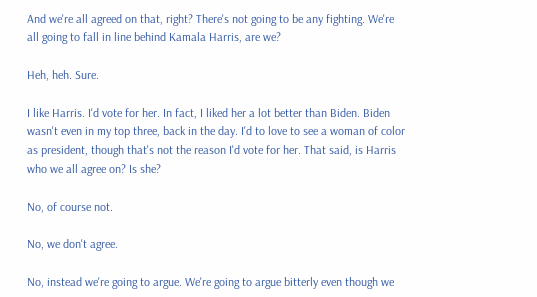And we're all agreed on that, right? There's not going to be any fighting. We're all going to fall in line behind Kamala Harris, are we?

Heh, heh. Sure.

I like Harris. I'd vote for her. In fact, I liked her a lot better than Biden. Biden wasn't even in my top three, back in the day. I'd to love to see a woman of color as president, though that's not the reason I'd vote for her. That said, is Harris who we all agree on? Is she?

No, of course not.

No, we don't agree.

No, instead we're going to argue. We're going to argue bitterly even though we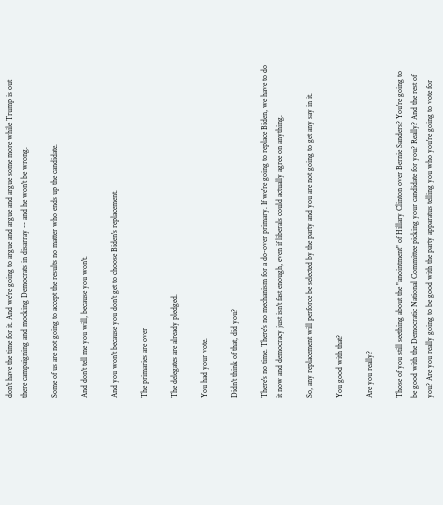don't have the time for it. And we're going to argue and argue and argue some more while Trump is out there campaigning and mocking Democrats in disarray -- and he won't be wrong.

Some of us are not going to accept the results no matter who ends up the candidate.

And don't tell me you will, because you won't.

And you won't because you don't get to choose Biden's replacement.

The primaries are over

The delegates are already pledged.

You had your vote.

Didn't think of that, did you?

There's no time. There's no mechanism for a do-over primary. If we're going to replace Biden, we have to do it now and democracy just isn't fast enough, even if liberals could actually agree on anything.

So, any replacement will perforce be selected by the party and you are not going to get any say in it.

You good with that?

Are you really?

Those of you still seething about the "anointment" of Hillary Clinton over Bernie Sanders? You're going to be good with the Democratic National Committee picking your candidate for you? Really? And the rest of you? Are you really going to be good with the party apparatus telling you who you're going to vote for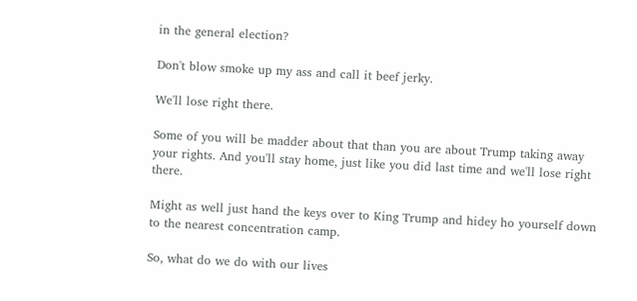in the general election?

Don't blow smoke up my ass and call it beef jerky.

We'll lose right there.

Some of you will be madder about that than you are about Trump taking away your rights. And you'll stay home, just like you did last time and we'll lose right there.

Might as well just hand the keys over to King Trump and hidey ho yourself down to the nearest concentration camp.

So, what do we do with our lives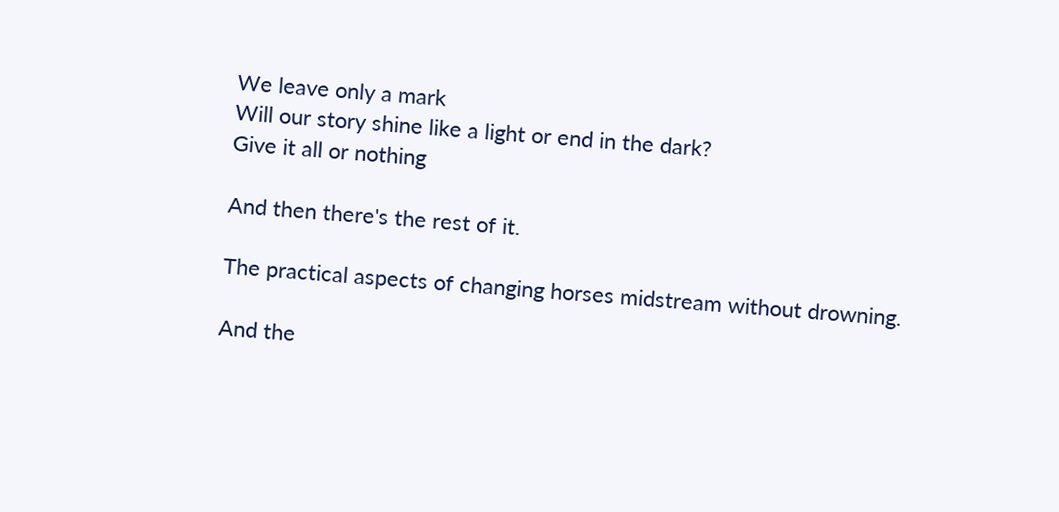We leave only a mark
Will our story shine like a light or end in the dark?
Give it all or nothing

And then there's the rest of it.

The practical aspects of changing horses midstream without drowning.

And the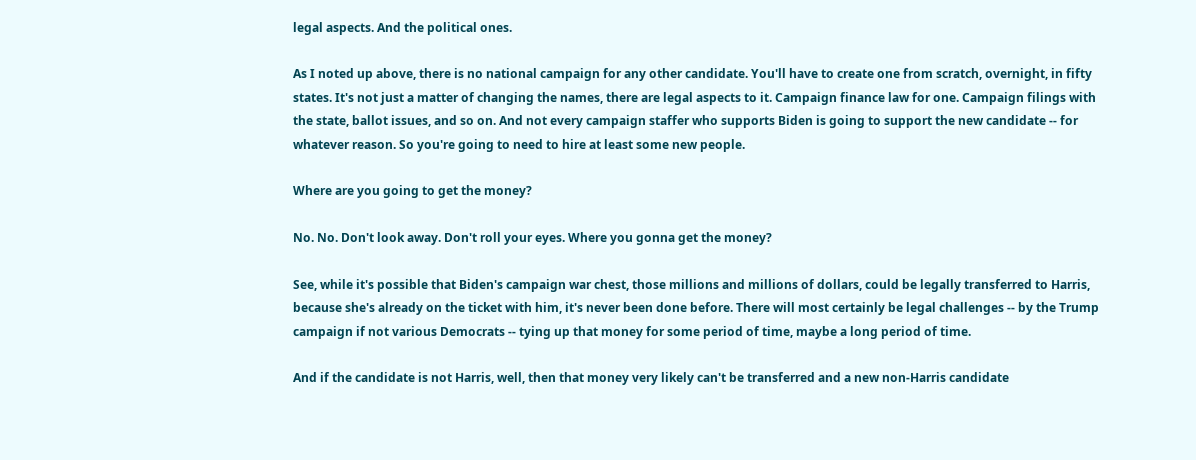legal aspects. And the political ones.

As I noted up above, there is no national campaign for any other candidate. You'll have to create one from scratch, overnight, in fifty states. It's not just a matter of changing the names, there are legal aspects to it. Campaign finance law for one. Campaign filings with the state, ballot issues, and so on. And not every campaign staffer who supports Biden is going to support the new candidate -- for whatever reason. So you're going to need to hire at least some new people.

Where are you going to get the money?

No. No. Don't look away. Don't roll your eyes. Where you gonna get the money?

See, while it's possible that Biden's campaign war chest, those millions and millions of dollars, could be legally transferred to Harris, because she's already on the ticket with him, it's never been done before. There will most certainly be legal challenges -- by the Trump campaign if not various Democrats -- tying up that money for some period of time, maybe a long period of time.

And if the candidate is not Harris, well, then that money very likely can't be transferred and a new non-Harris candidate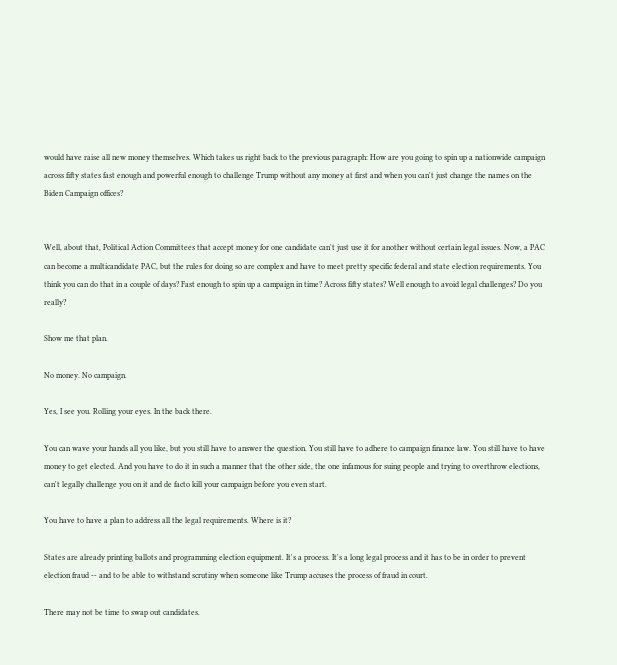would have raise all new money themselves. Which takes us right back to the previous paragraph: How are you going to spin up a nationwide campaign across fifty states fast enough and powerful enough to challenge Trump without any money at first and when you can't just change the names on the Biden Campaign offices?


Well, about that, Political Action Committees that accept money for one candidate can't just use it for another without certain legal issues. Now, a PAC can become a multicandidate PAC, but the rules for doing so are complex and have to meet pretty specific federal and state election requirements. You think you can do that in a couple of days? Fast enough to spin up a campaign in time? Across fifty states? Well enough to avoid legal challenges? Do you really?

Show me that plan.

No money. No campaign.

Yes, I see you. Rolling your eyes. In the back there.

You can wave your hands all you like, but you still have to answer the question. You still have to adhere to campaign finance law. You still have to have money to get elected. And you have to do it in such a manner that the other side, the one infamous for suing people and trying to overthrow elections, can't legally challenge you on it and de facto kill your campaign before you even start.

You have to have a plan to address all the legal requirements. Where is it?

States are already printing ballots and programming election equipment. It's a process. It's a long legal process and it has to be in order to prevent election fraud -- and to be able to withstand scrutiny when someone like Trump accuses the process of fraud in court.

There may not be time to swap out candidates.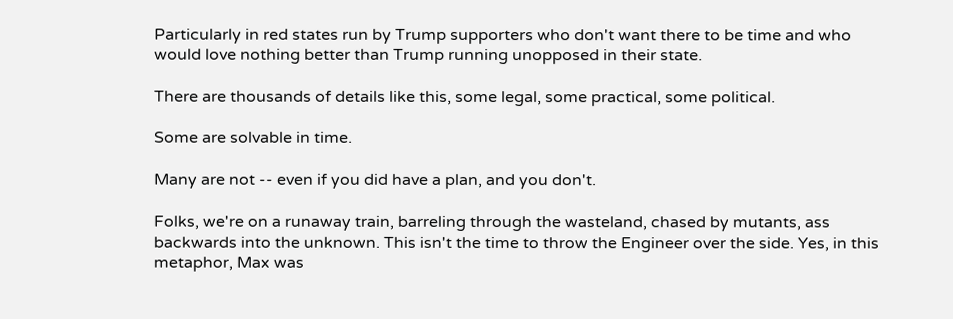Particularly in red states run by Trump supporters who don't want there to be time and who would love nothing better than Trump running unopposed in their state.

There are thousands of details like this, some legal, some practical, some political.

Some are solvable in time.

Many are not -- even if you did have a plan, and you don't.

Folks, we're on a runaway train, barreling through the wasteland, chased by mutants, ass backwards into the unknown. This isn't the time to throw the Engineer over the side. Yes, in this metaphor, Max was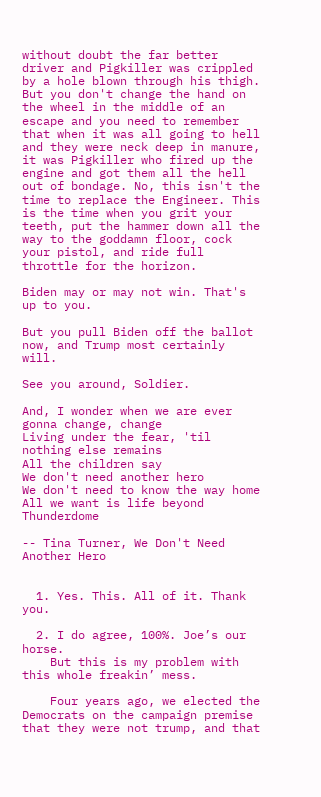without doubt the far better driver and Pigkiller was crippled by a hole blown through his thigh. But you don't change the hand on the wheel in the middle of an escape and you need to remember that when it was all going to hell and they were neck deep in manure, it was Pigkiller who fired up the engine and got them all the hell out of bondage. No, this isn't the time to replace the Engineer. This is the time when you grit your teeth, put the hammer down all the way to the goddamn floor, cock your pistol, and ride full throttle for the horizon.

Biden may or may not win. That's up to you.

But you pull Biden off the ballot now, and Trump most certainly will.

See you around, Soldier.

And, I wonder when we are ever gonna change, change
Living under the fear, 'til nothing else remains
All the children say
We don't need another hero
We don't need to know the way home
All we want is life beyond Thunderdome

-- Tina Turner, We Don't Need Another Hero


  1. Yes. This. All of it. Thank you.

  2. I do agree, 100%. Joe’s our horse.
    But this is my problem with this whole freakin’ mess.

    Four years ago, we elected the Democrats on the campaign premise that they were not trump, and that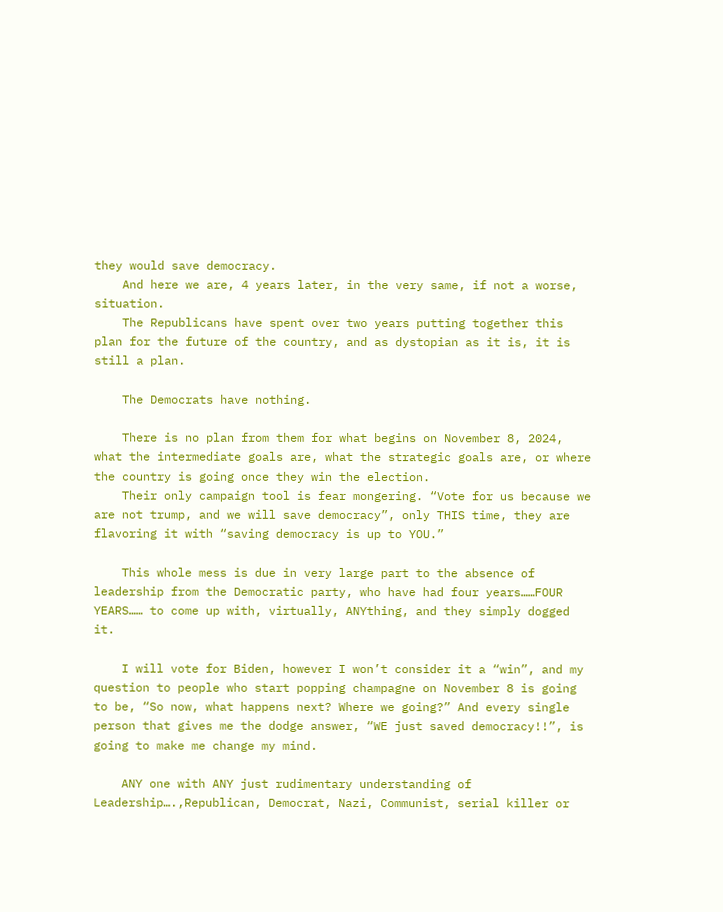they would save democracy.
    And here we are, 4 years later, in the very same, if not a worse, situation.
    The Republicans have spent over two years putting together this plan for the future of the country, and as dystopian as it is, it is still a plan.

    The Democrats have nothing.

    There is no plan from them for what begins on November 8, 2024, what the intermediate goals are, what the strategic goals are, or where the country is going once they win the election.
    Their only campaign tool is fear mongering. “Vote for us because we are not trump, and we will save democracy”, only THIS time, they are flavoring it with “saving democracy is up to YOU.”

    This whole mess is due in very large part to the absence of leadership from the Democratic party, who have had four years……FOUR YEARS…… to come up with, virtually, ANYthing, and they simply dogged it.

    I will vote for Biden, however I won’t consider it a “win”, and my question to people who start popping champagne on November 8 is going to be, “So now, what happens next? Where we going?” And every single person that gives me the dodge answer, “WE just saved democracy!!”, is going to make me change my mind.

    ANY one with ANY just rudimentary understanding of Leadership….,Republican, Democrat, Nazi, Communist, serial killer or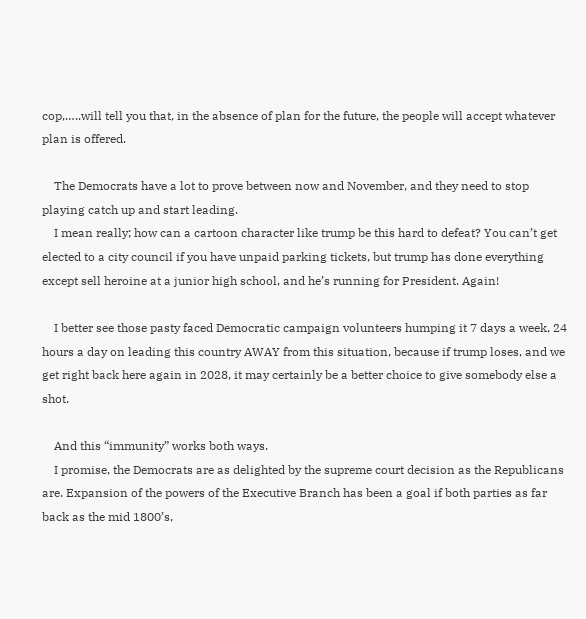cop,…..will tell you that, in the absence of plan for the future, the people will accept whatever plan is offered.

    The Democrats have a lot to prove between now and November, and they need to stop playing catch up and start leading.
    I mean really; how can a cartoon character like trump be this hard to defeat? You can’t get elected to a city council if you have unpaid parking tickets, but trump has done everything except sell heroine at a junior high school, and he’s running for President. Again!

    I better see those pasty faced Democratic campaign volunteers humping it 7 days a week, 24 hours a day on leading this country AWAY from this situation, because if trump loses, and we get right back here again in 2028, it may certainly be a better choice to give somebody else a shot.

    And this “immunity” works both ways.
    I promise, the Democrats are as delighted by the supreme court decision as the Republicans are. Expansion of the powers of the Executive Branch has been a goal if both parties as far back as the mid 1800’s,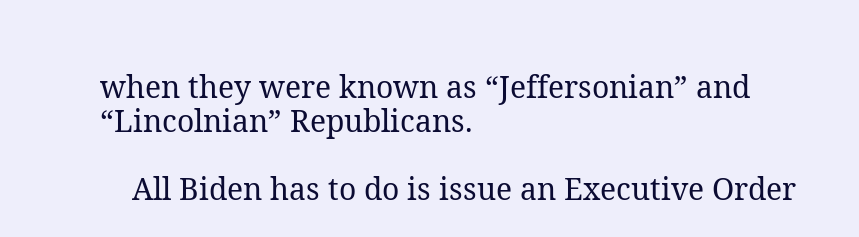when they were known as “Jeffersonian” and “Lincolnian” Republicans.

    All Biden has to do is issue an Executive Order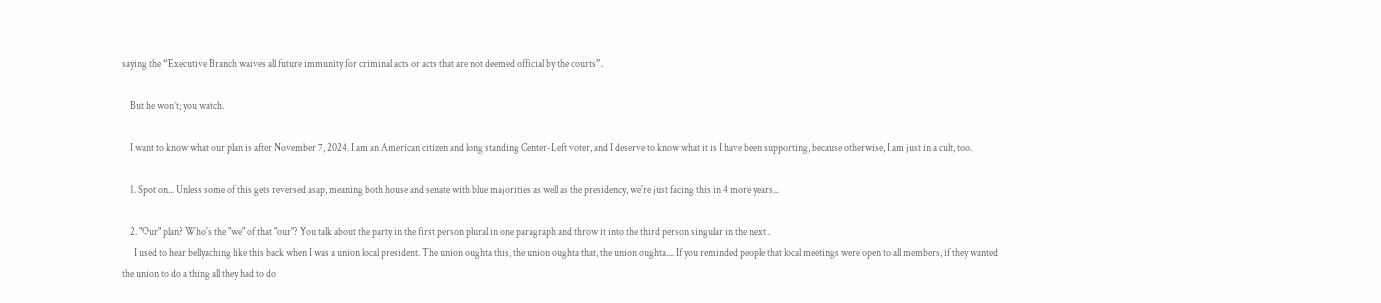saying the “Executive Branch waives all future immunity for criminal acts or acts that are not deemed official by the courts”.

    But he won’t; you watch.

    I want to know what our plan is after November 7, 2024. I am an American citizen and long standing Center-Left voter, and I deserve to know what it is I have been supporting, because otherwise, I am just in a cult, too.

    1. Spot on... Unless some of this gets reversed asap, meaning both house and senate with blue majorities as well as the presidency, we're just facing this in 4 more years...

    2. "Our" plan? Who's the "we" of that "our"? You talk about the party in the first person plural in one paragraph and throw it into the third person singular in the next .
      I used to hear bellyaching like this back when I was a union local president. The union oughta this, the union oughta that, the union oughta.... If you reminded people that local meetings were open to all members, if they wanted the union to do a thing all they had to do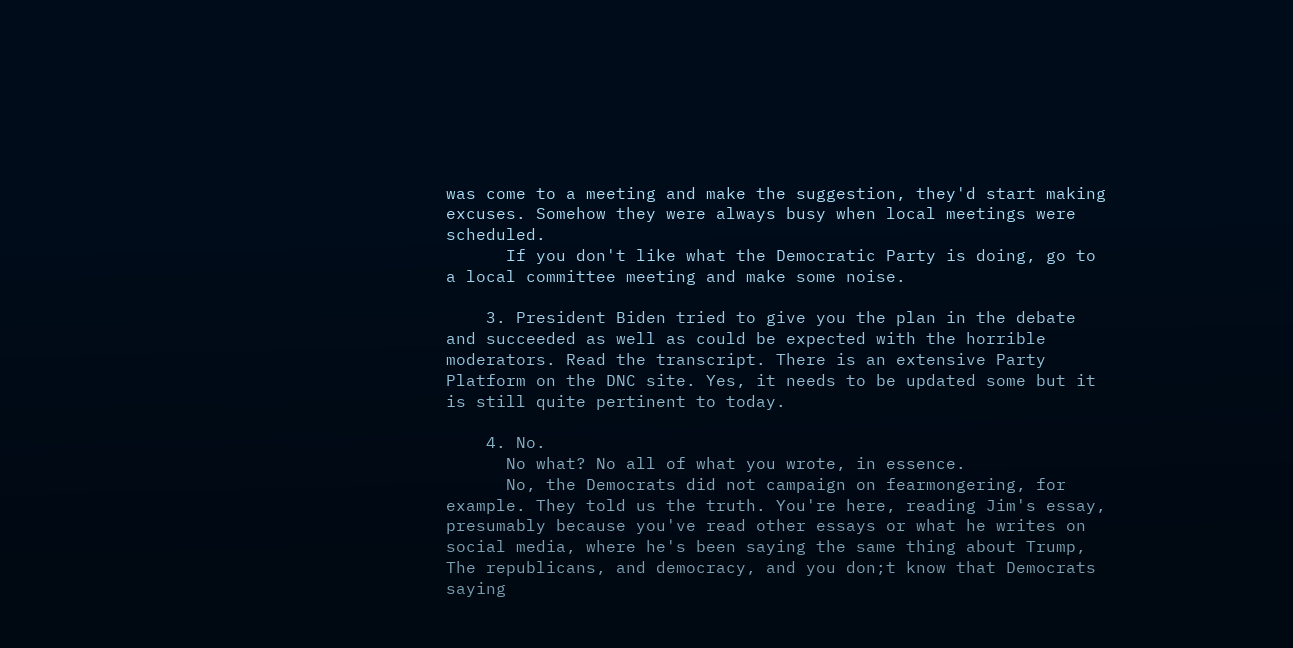was come to a meeting and make the suggestion, they'd start making excuses. Somehow they were always busy when local meetings were scheduled.
      If you don't like what the Democratic Party is doing, go to a local committee meeting and make some noise.

    3. President Biden tried to give you the plan in the debate and succeeded as well as could be expected with the horrible moderators. Read the transcript. There is an extensive Party Platform on the DNC site. Yes, it needs to be updated some but it is still quite pertinent to today.

    4. No.
      No what? No all of what you wrote, in essence.
      No, the Democrats did not campaign on fearmongering, for example. They told us the truth. You're here, reading Jim's essay, presumably because you've read other essays or what he writes on social media, where he's been saying the same thing about Trump, The republicans, and democracy, and you don;t know that Democrats saying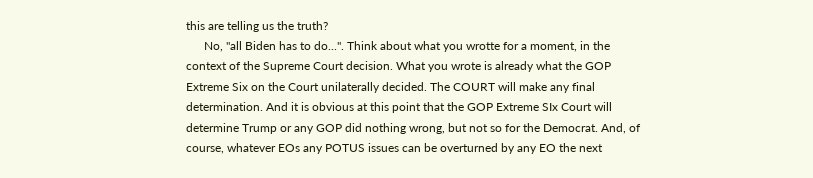this are telling us the truth?
      No, "all Biden has to do...". Think about what you wrotte for a moment, in the context of the Supreme Court decision. What you wrote is already what the GOP Extreme Six on the Court unilaterally decided. The COURT will make any final determination. And it is obvious at this point that the GOP Extreme SIx Court will determine Trump or any GOP did nothing wrong, but not so for the Democrat. And, of course, whatever EOs any POTUS issues can be overturned by any EO the next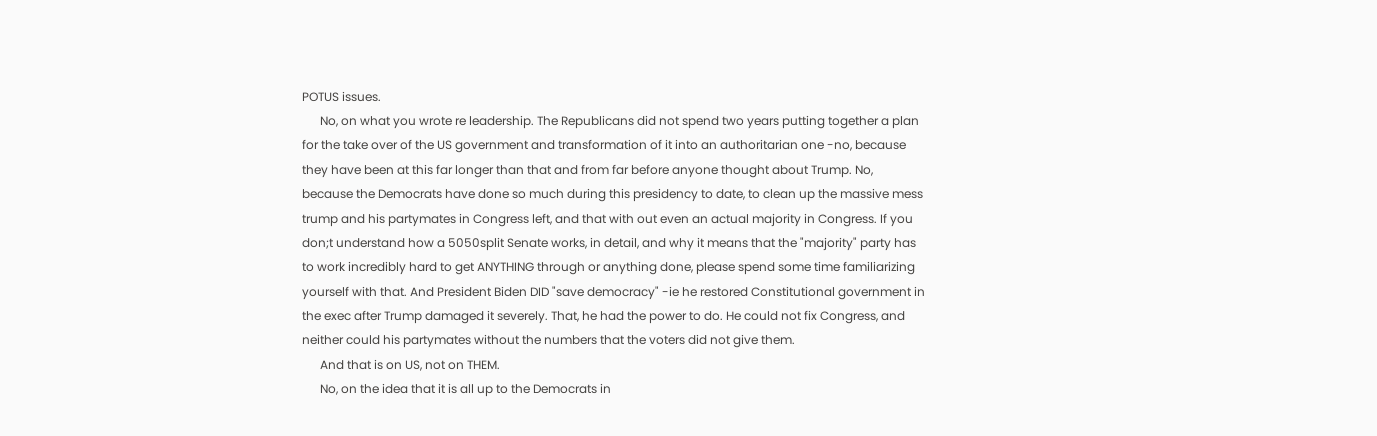POTUS issues.
      No, on what you wrote re leadership. The Republicans did not spend two years putting together a plan for the take over of the US government and transformation of it into an authoritarian one -no, because they have been at this far longer than that and from far before anyone thought about Trump. No, because the Democrats have done so much during this presidency to date, to clean up the massive mess trump and his partymates in Congress left, and that with out even an actual majority in Congress. If you don;t understand how a 5050split Senate works, in detail, and why it means that the "majority" party has to work incredibly hard to get ANYTHING through or anything done, please spend some time familiarizing yourself with that. And President Biden DID "save democracy" -ie he restored Constitutional government in the exec after Trump damaged it severely. That, he had the power to do. He could not fix Congress, and neither could his partymates without the numbers that the voters did not give them.
      And that is on US, not on THEM.
      No, on the idea that it is all up to the Democrats in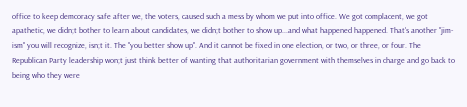office to keep demcoracy safe after we, the voters, caused such a mess by whom we put into office. We got complacent, we got apathetic, we didn;t bother to learn about candidates, we didn;t bother to show up...and what happened happened. That's another "jim-ism" you will recognize, isn;t it. The "you better show up". And it cannot be fixed in one election, or two, or three, or four. The Republican Party leadership won;t just think better of wanting that authoritarian government with themselves in charge and go back to being who they were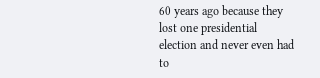60 years ago because they lost one presidential election and never even had to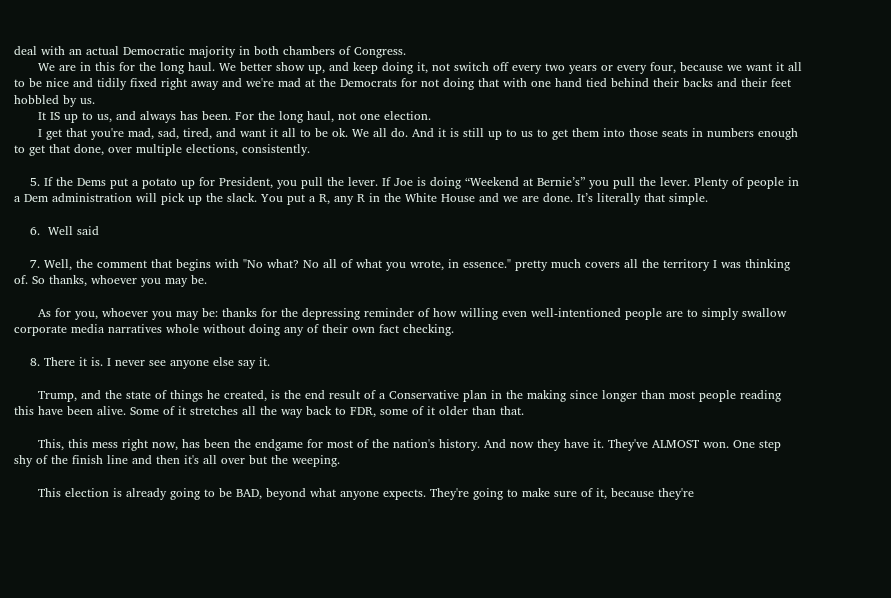deal with an actual Democratic majority in both chambers of Congress.
      We are in this for the long haul. We better show up, and keep doing it, not switch off every two years or every four, because we want it all to be nice and tidily fixed right away and we're mad at the Democrats for not doing that with one hand tied behind their backs and their feet hobbled by us.
      It IS up to us, and always has been. For the long haul, not one election.
      I get that you're mad, sad, tired, and want it all to be ok. We all do. And it is still up to us to get them into those seats in numbers enough to get that done, over multiple elections, consistently.

    5. If the Dems put a potato up for President, you pull the lever. If Joe is doing “Weekend at Bernie’s” you pull the lever. Plenty of people in a Dem administration will pick up the slack. You put a R, any R in the White House and we are done. It’s literally that simple.

    6.  Well said

    7. Well, the comment that begins with "No what? No all of what you wrote, in essence." pretty much covers all the territory I was thinking of. So thanks, whoever you may be.

      As for you, whoever you may be: thanks for the depressing reminder of how willing even well-intentioned people are to simply swallow corporate media narratives whole without doing any of their own fact checking.

    8. There it is. I never see anyone else say it.

      Trump, and the state of things he created, is the end result of a Conservative plan in the making since longer than most people reading this have been alive. Some of it stretches all the way back to FDR, some of it older than that.

      This, this mess right now, has been the endgame for most of the nation's history. And now they have it. They've ALMOST won. One step shy of the finish line and then it's all over but the weeping.

      This election is already going to be BAD, beyond what anyone expects. They're going to make sure of it, because they're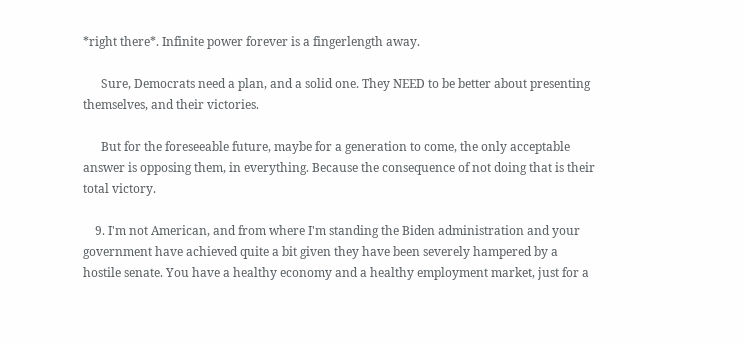*right there*. Infinite power forever is a fingerlength away.

      Sure, Democrats need a plan, and a solid one. They NEED to be better about presenting themselves, and their victories.

      But for the foreseeable future, maybe for a generation to come, the only acceptable answer is opposing them, in everything. Because the consequence of not doing that is their total victory.

    9. I'm not American, and from where I'm standing the Biden administration and your government have achieved quite a bit given they have been severely hampered by a hostile senate. You have a healthy economy and a healthy employment market, just for a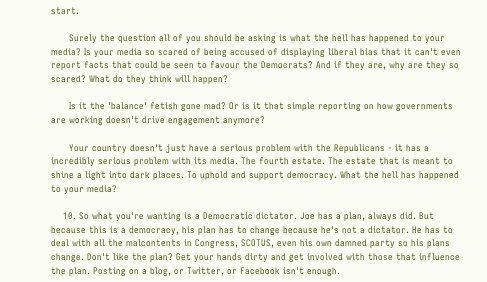start.

      Surely the question all of you should be asking is what the hell has happened to your media? Is your media so scared of being accused of displaying liberal bias that it can't even report facts that could be seen to favour the Democrats? And if they are, why are they so scared? What do they think will happen?

      Is it the 'balance' fetish gone mad? Or is it that simple reporting on how governments are working doesn't drive engagement anymore?

      Your country doesn't just have a serious problem with the Republicans - it has a incredibly serious problem with its media. The fourth estate. The estate that is meant to shine a light into dark places. To uphold and support democracy. What the hell has happened to your media?

    10. So what you're wanting is a Democratic dictator. Joe has a plan, always did. But because this is a democracy, his plan has to change because he's not a dictator. He has to deal with all the malcontents in Congress, SCOTUS, even his own damned party so his plans change. Don't like the plan? Get your hands dirty and get involved with those that influence the plan. Posting on a blog, or Twitter, or Facebook isn't enough.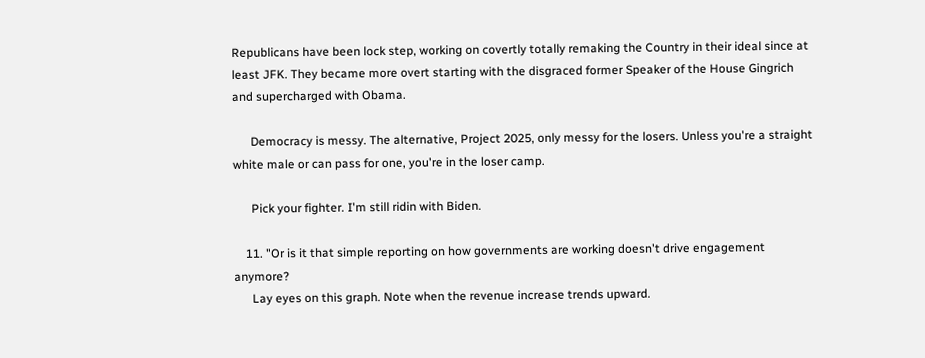Republicans have been lock step, working on covertly totally remaking the Country in their ideal since at least JFK. They became more overt starting with the disgraced former Speaker of the House Gingrich and supercharged with Obama.

      Democracy is messy. The alternative, Project 2025, only messy for the losers. Unless you're a straight white male or can pass for one, you're in the loser camp.

      Pick your fighter. I'm still ridin with Biden.

    11. "Or is it that simple reporting on how governments are working doesn't drive engagement anymore?
      Lay eyes on this graph. Note when the revenue increase trends upward.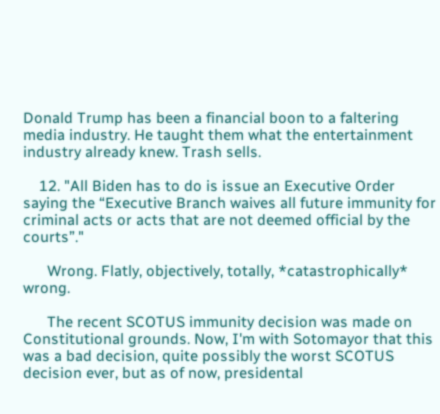Donald Trump has been a financial boon to a faltering media industry. He taught them what the entertainment industry already knew. Trash sells.

    12. "All Biden has to do is issue an Executive Order saying the “Executive Branch waives all future immunity for criminal acts or acts that are not deemed official by the courts”."

      Wrong. Flatly, objectively, totally, *catastrophically* wrong.

      The recent SCOTUS immunity decision was made on Constitutional grounds. Now, I'm with Sotomayor that this was a bad decision, quite possibly the worst SCOTUS decision ever, but as of now, presidental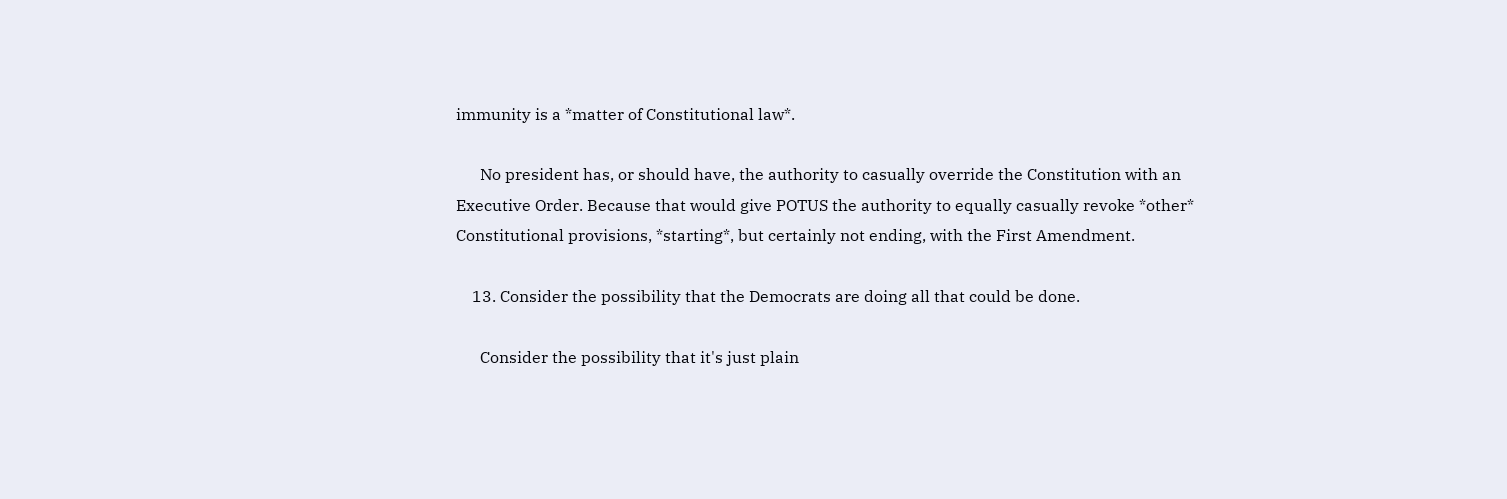immunity is a *matter of Constitutional law*.

      No president has, or should have, the authority to casually override the Constitution with an Executive Order. Because that would give POTUS the authority to equally casually revoke *other* Constitutional provisions, *starting*, but certainly not ending, with the First Amendment.

    13. Consider the possibility that the Democrats are doing all that could be done.

      Consider the possibility that it's just plain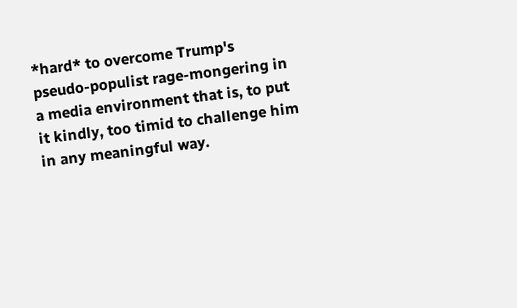*hard* to overcome Trump's pseudo-populist rage-mongering in a media environment that is, to put it kindly, too timid to challenge him in any meaningful way.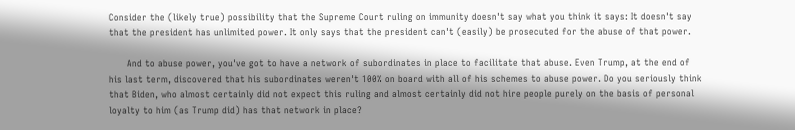Consider the (likely true) possibility that the Supreme Court ruling on immunity doesn't say what you think it says: It doesn't say that the president has unlimited power. It only says that the president can't (easily) be prosecuted for the abuse of that power.

      And to abuse power, you've got to have a network of subordinates in place to facilitate that abuse. Even Trump, at the end of his last term, discovered that his subordinates weren't 100% on board with all of his schemes to abuse power. Do you seriously think that Biden, who almost certainly did not expect this ruling and almost certainly did not hire people purely on the basis of personal loyalty to him (as Trump did) has that network in place?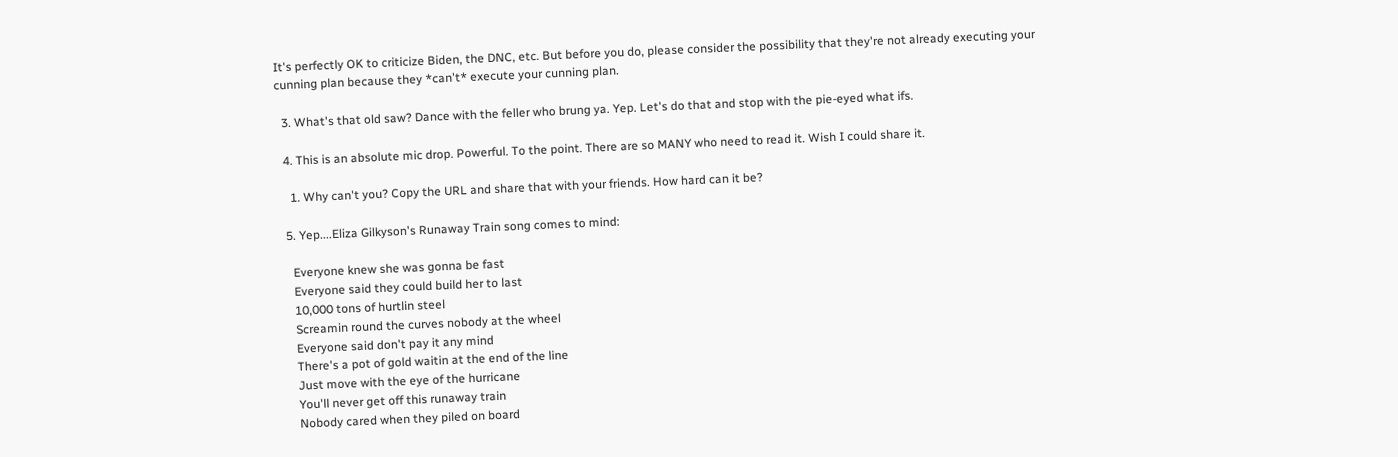It's perfectly OK to criticize Biden, the DNC, etc. But before you do, please consider the possibility that they're not already executing your cunning plan because they *can't* execute your cunning plan.

  3. What's that old saw? Dance with the feller who brung ya. Yep. Let's do that and stop with the pie-eyed what ifs.

  4. This is an absolute mic drop. Powerful. To the point. There are so MANY who need to read it. Wish I could share it.

    1. Why can't you? Copy the URL and share that with your friends. How hard can it be?

  5. Yep....Eliza Gilkyson's Runaway Train song comes to mind:

    Everyone knew she was gonna be fast
    Everyone said they could build her to last
    10,000 tons of hurtlin steel
    Screamin round the curves nobody at the wheel
    Everyone said don't pay it any mind
    There's a pot of gold waitin at the end of the line
    Just move with the eye of the hurricane
    You'll never get off this runaway train
    Nobody cared when they piled on board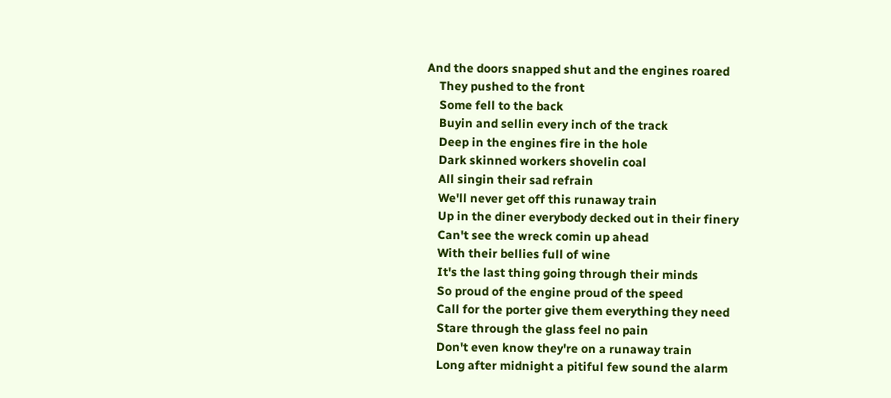And the doors snapped shut and the engines roared
    They pushed to the front
    Some fell to the back
    Buyin and sellin every inch of the track
    Deep in the engines fire in the hole
    Dark skinned workers shovelin coal
    All singin their sad refrain
    We'll never get off this runaway train
    Up in the diner everybody decked out in their finery
    Can't see the wreck comin up ahead
    With their bellies full of wine
    It's the last thing going through their minds
    So proud of the engine proud of the speed
    Call for the porter give them everything they need
    Stare through the glass feel no pain
    Don't even know they're on a runaway train
    Long after midnight a pitiful few sound the alarm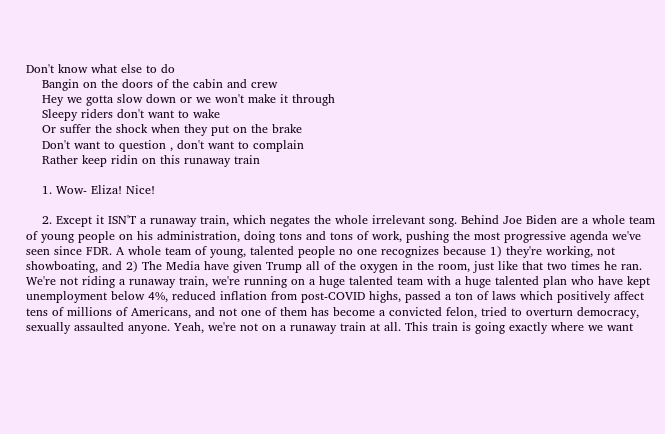Don't know what else to do
    Bangin on the doors of the cabin and crew
    Hey we gotta slow down or we won't make it through
    Sleepy riders don't want to wake
    Or suffer the shock when they put on the brake
    Don't want to question , don't want to complain
    Rather keep ridin on this runaway train

    1. Wow- Eliza! Nice!

    2. Except it ISN'T a runaway train, which negates the whole irrelevant song. Behind Joe Biden are a whole team of young people on his administration, doing tons and tons of work, pushing the most progressive agenda we've seen since FDR. A whole team of young, talented people no one recognizes because 1) they're working, not showboating, and 2) The Media have given Trump all of the oxygen in the room, just like that two times he ran. We're not riding a runaway train, we're running on a huge talented team with a huge talented plan who have kept unemployment below 4%, reduced inflation from post-COVID highs, passed a ton of laws which positively affect tens of millions of Americans, and not one of them has become a convicted felon, tried to overturn democracy, sexually assaulted anyone. Yeah, we're not on a runaway train at all. This train is going exactly where we want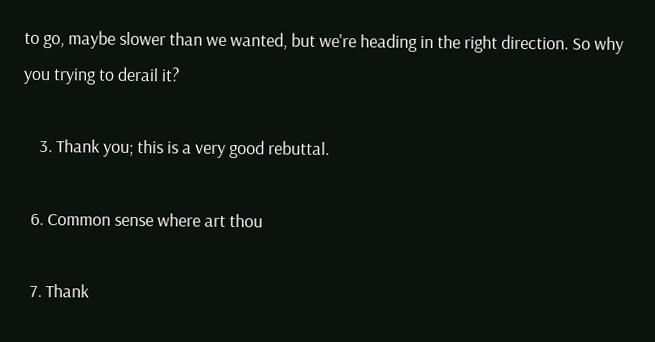to go, maybe slower than we wanted, but we're heading in the right direction. So why you trying to derail it?

    3. Thank you; this is a very good rebuttal.

  6. Common sense where art thou

  7. Thank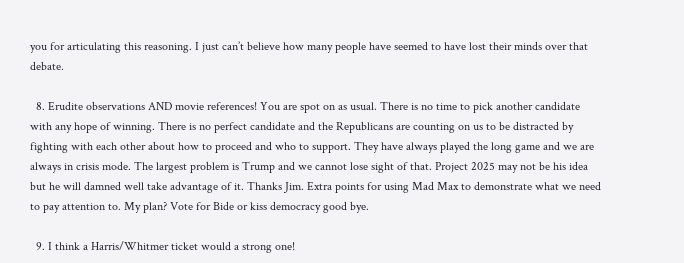you for articulating this reasoning. I just can’t believe how many people have seemed to have lost their minds over that debate.

  8. Erudite observations AND movie references! You are spot on as usual. There is no time to pick another candidate with any hope of winning. There is no perfect candidate and the Republicans are counting on us to be distracted by fighting with each other about how to proceed and who to support. They have always played the long game and we are always in crisis mode. The largest problem is Trump and we cannot lose sight of that. Project 2025 may not be his idea but he will damned well take advantage of it. Thanks Jim. Extra points for using Mad Max to demonstrate what we need to pay attention to. My plan? Vote for Bide or kiss democracy good bye.

  9. I think a Harris/Whitmer ticket would a strong one!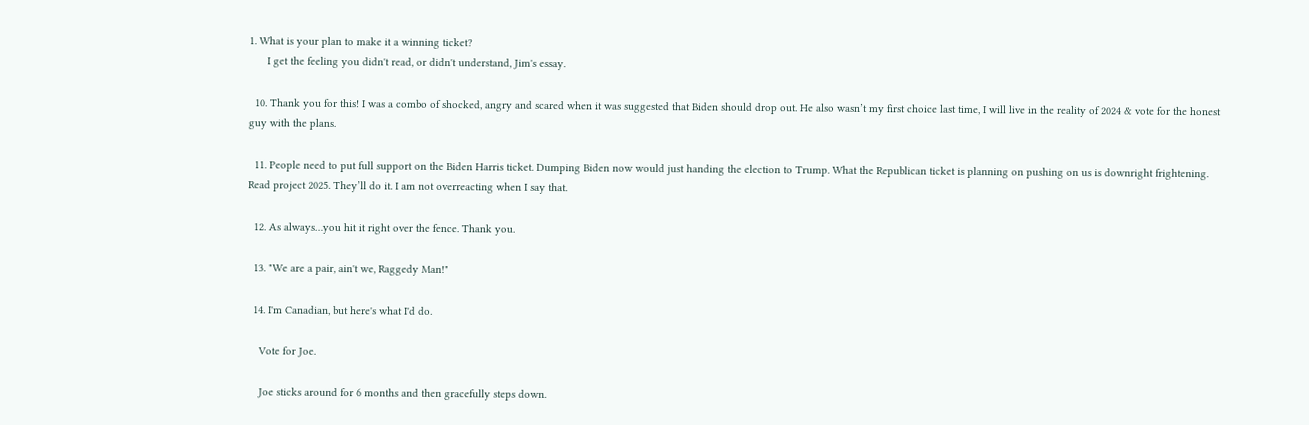1. What is your plan to make it a winning ticket?
      I get the feeling you didn't read, or didn't understand, Jim's essay.

  10. Thank you for this! I was a combo of shocked, angry and scared when it was suggested that Biden should drop out. He also wasn’t my first choice last time, I will live in the reality of 2024 & vote for the honest guy with the plans.

  11. People need to put full support on the Biden Harris ticket. Dumping Biden now would just handing the election to Trump. What the Republican ticket is planning on pushing on us is downright frightening. Read project 2025. They’ll do it. I am not overreacting when I say that.

  12. As always…you hit it right over the fence. Thank you.

  13. "We are a pair, ain't we, Raggedy Man!"

  14. I'm Canadian, but here's what I'd do.

    Vote for Joe.

    Joe sticks around for 6 months and then gracefully steps down.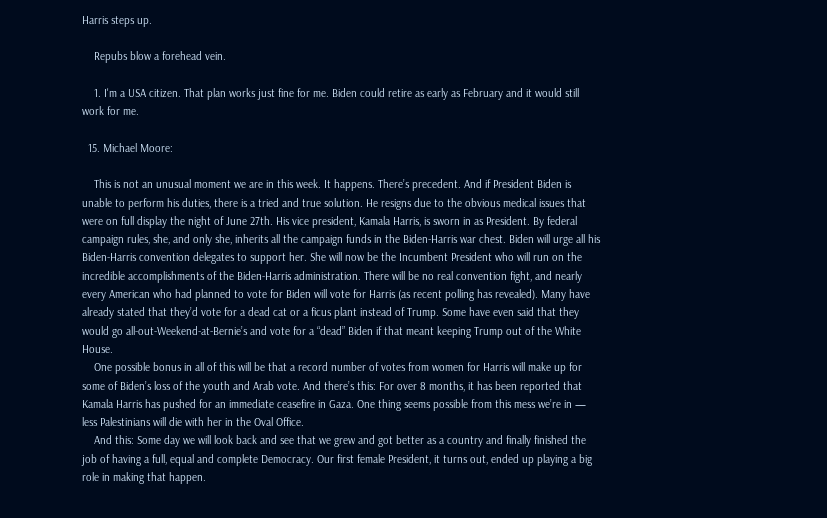Harris steps up.

    Repubs blow a forehead vein.

    1. I'm a USA citizen. That plan works just fine for me. Biden could retire as early as February and it would still work for me.

  15. Michael Moore:

    This is not an unusual moment we are in this week. It happens. There’s precedent. And if President Biden is unable to perform his duties, there is a tried and true solution. He resigns due to the obvious medical issues that were on full display the night of June 27th. His vice president, Kamala Harris, is sworn in as President. By federal campaign rules, she, and only she, inherits all the campaign funds in the Biden-Harris war chest. Biden will urge all his Biden-Harris convention delegates to support her. She will now be the Incumbent President who will run on the incredible accomplishments of the Biden-Harris administration. There will be no real convention fight, and nearly every American who had planned to vote for Biden will vote for Harris (as recent polling has revealed). Many have already stated that they’d vote for a dead cat or a ficus plant instead of Trump. Some have even said that they would go all-out-Weekend-at-Bernie’s and vote for a “dead” Biden if that meant keeping Trump out of the White House.
    One possible bonus in all of this will be that a record number of votes from women for Harris will make up for some of Biden’s loss of the youth and Arab vote. And there’s this: For over 8 months, it has been reported that Kamala Harris has pushed for an immediate ceasefire in Gaza. One thing seems possible from this mess we’re in — less Palestinians will die with her in the Oval Office.
    And this: Some day we will look back and see that we grew and got better as a country and finally finished the job of having a full, equal and complete Democracy. Our first female President, it turns out, ended up playing a big role in making that happen.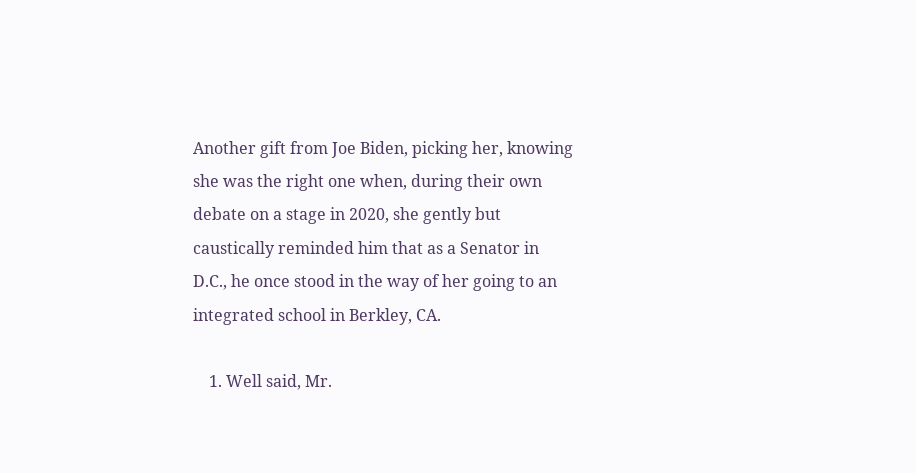Another gift from Joe Biden, picking her, knowing she was the right one when, during their own debate on a stage in 2020, she gently but caustically reminded him that as a Senator in D.C., he once stood in the way of her going to an integrated school in Berkley, CA.

    1. Well said, Mr.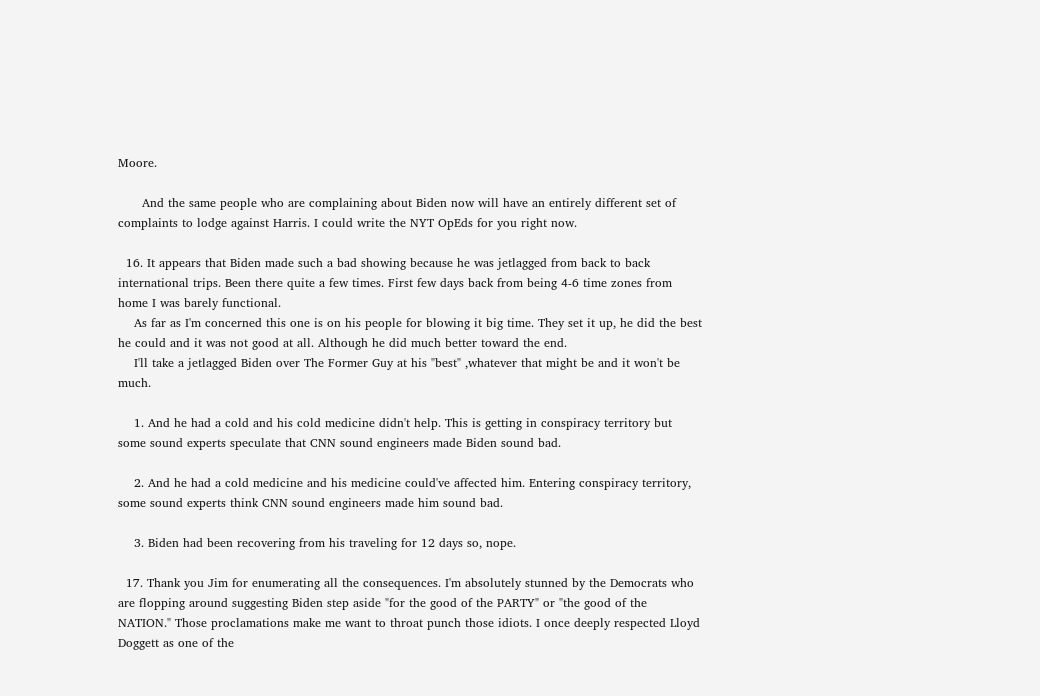Moore.

      And the same people who are complaining about Biden now will have an entirely different set of complaints to lodge against Harris. I could write the NYT OpEds for you right now.

  16. It appears that Biden made such a bad showing because he was jetlagged from back to back international trips. Been there quite a few times. First few days back from being 4-6 time zones from home I was barely functional.
    As far as I'm concerned this one is on his people for blowing it big time. They set it up, he did the best he could and it was not good at all. Although he did much better toward the end.
    I'll take a jetlagged Biden over The Former Guy at his "best" ,whatever that might be and it won't be much.

    1. And he had a cold and his cold medicine didn't help. This is getting in conspiracy territory but some sound experts speculate that CNN sound engineers made Biden sound bad.

    2. And he had a cold medicine and his medicine could've affected him. Entering conspiracy territory, some sound experts think CNN sound engineers made him sound bad.

    3. Biden had been recovering from his traveling for 12 days so, nope.

  17. Thank you Jim for enumerating all the consequences. I'm absolutely stunned by the Democrats who are flopping around suggesting Biden step aside "for the good of the PARTY" or "the good of the NATION." Those proclamations make me want to throat punch those idiots. I once deeply respected Lloyd Doggett as one of the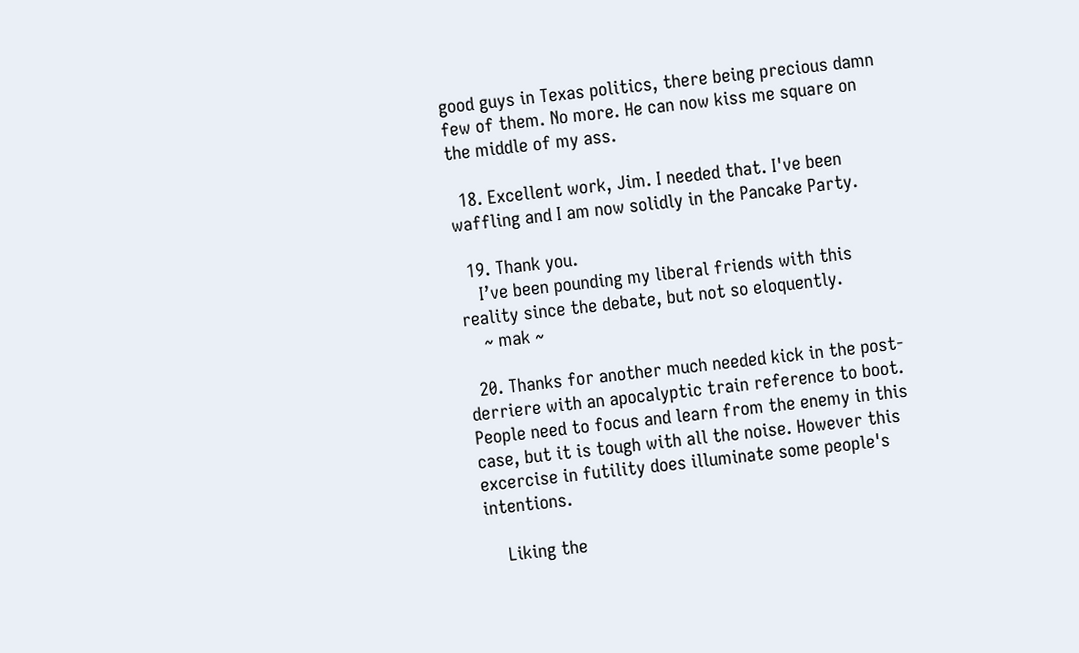good guys in Texas politics, there being precious damn few of them. No more. He can now kiss me square on the middle of my ass.

  18. Excellent work, Jim. I needed that. I've been waffling and I am now solidly in the Pancake Party.

  19. Thank you.
    I’ve been pounding my liberal friends with this reality since the debate, but not so eloquently.
    ~ mak ~

  20. Thanks for another much needed kick in the post-derriere with an apocalyptic train reference to boot. People need to focus and learn from the enemy in this case, but it is tough with all the noise. However this excercise in futility does illuminate some people's intentions.

    Liking the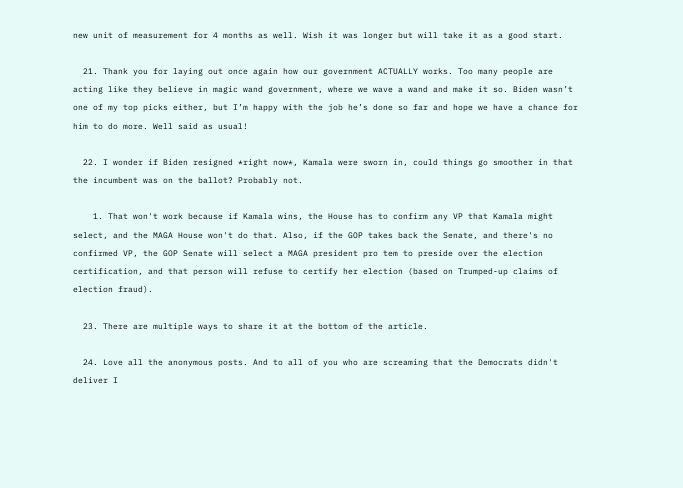new unit of measurement for 4 months as well. Wish it was longer but will take it as a good start.

  21. Thank you for laying out once again how our government ACTUALLY works. Too many people are acting like they believe in magic wand government, where we wave a wand and make it so. Biden wasn’t one of my top picks either, but I’m happy with the job he’s done so far and hope we have a chance for him to do more. Well said as usual!

  22. I wonder if Biden resigned *right now*, Kamala were sworn in, could things go smoother in that the incumbent was on the ballot? Probably not.

    1. That won't work because if Kamala wins, the House has to confirm any VP that Kamala might select, and the MAGA House won't do that. Also, if the GOP takes back the Senate, and there's no confirmed VP, the GOP Senate will select a MAGA president pro tem to preside over the election certification, and that person will refuse to certify her election (based on Trumped-up claims of election fraud).

  23. There are multiple ways to share it at the bottom of the article.

  24. Love all the anonymous posts. And to all of you who are screaming that the Democrats didn't deliver I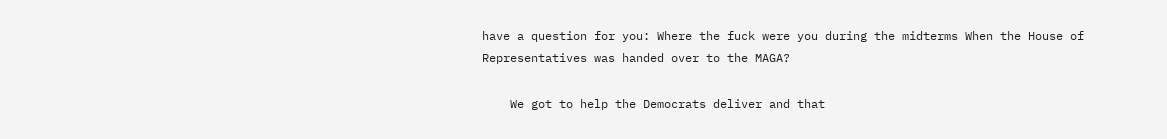have a question for you: Where the fuck were you during the midterms When the House of Representatives was handed over to the MAGA?

    We got to help the Democrats deliver and that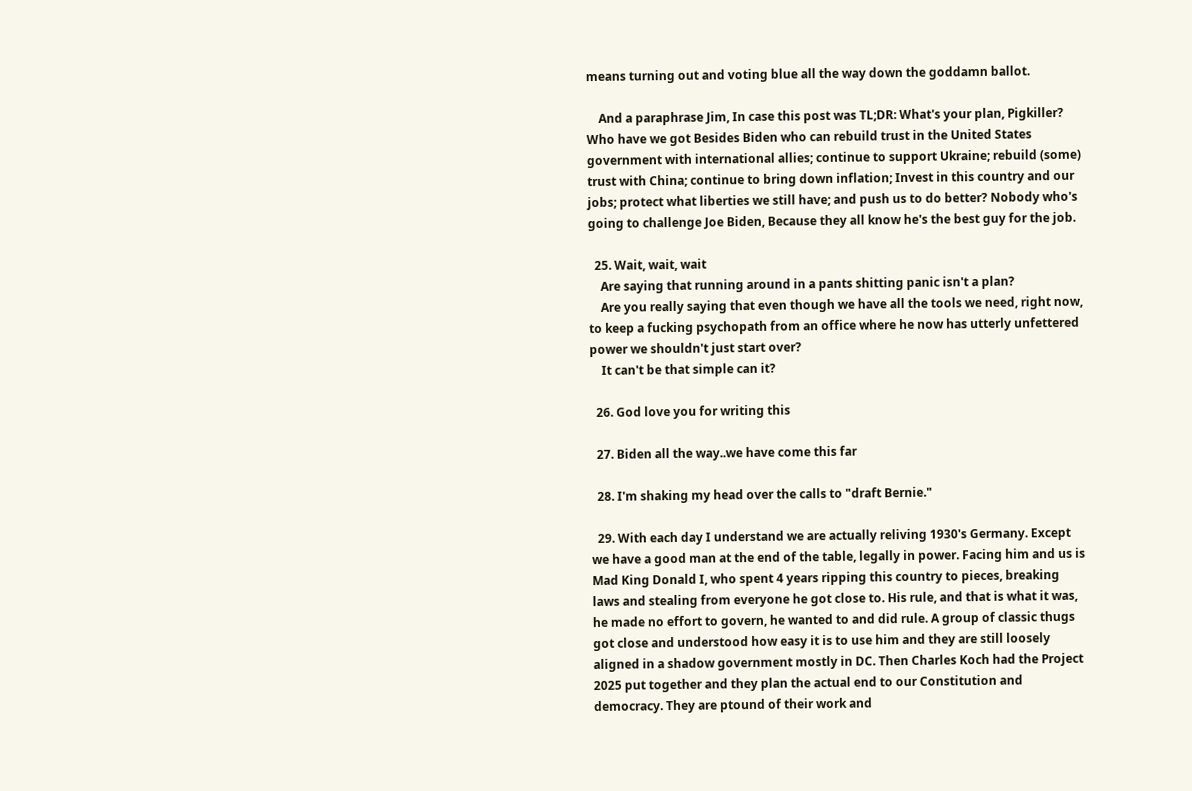means turning out and voting blue all the way down the goddamn ballot.

    And a paraphrase Jim, In case this post was TL;DR: What's your plan, Pigkiller? Who have we got Besides Biden who can rebuild trust in the United States government with international allies; continue to support Ukraine; rebuild (some) trust with China; continue to bring down inflation; Invest in this country and our jobs; protect what liberties we still have; and push us to do better? Nobody who's going to challenge Joe Biden, Because they all know he's the best guy for the job.

  25. Wait, wait, wait
    Are saying that running around in a pants shitting panic isn't a plan?
    Are you really saying that even though we have all the tools we need, right now, to keep a fucking psychopath from an office where he now has utterly unfettered power we shouldn't just start over?
    It can't be that simple can it?

  26. God love you for writing this

  27. Biden all the way..we have come this far

  28. I'm shaking my head over the calls to "draft Bernie."

  29. With each day I understand we are actually reliving 1930's Germany. Except we have a good man at the end of the table, legally in power. Facing him and us is Mad King Donald I, who spent 4 years ripping this country to pieces, breaking laws and stealing from everyone he got close to. His rule, and that is what it was, he made no effort to govern, he wanted to and did rule. A group of classic thugs got close and understood how easy it is to use him and they are still loosely aligned in a shadow government mostly in DC. Then Charles Koch had the Project 2025 put together and they plan the actual end to our Constitution and democracy. They are ptound of their work and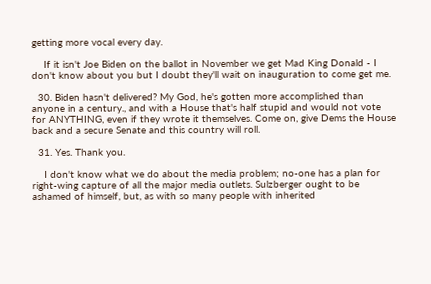getting more vocal every day.

    If it isn't Joe Biden on the ballot in November we get Mad King Donald - I don't know about you but I doubt they'll wait on inauguration to come get me.

  30. Biden hasn't delivered? My God, he's gotten more accomplished than anyone in a century., and with a House that's half stupid and would not vote for ANYTHING, even if they wrote it themselves. Come on, give Dems the House back and a secure Senate and this country will roll.

  31. Yes. Thank you.

    I don't know what we do about the media problem; no-one has a plan for right-wing capture of all the major media outlets. Sulzberger ought to be ashamed of himself, but, as with so many people with inherited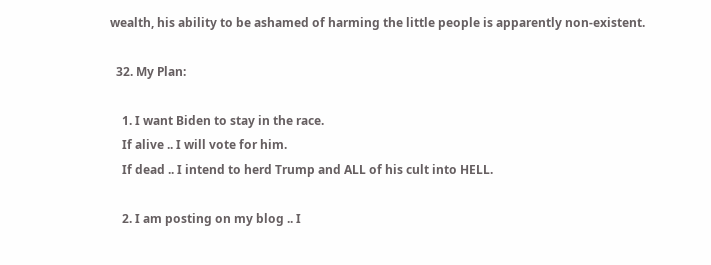wealth, his ability to be ashamed of harming the little people is apparently non-existent.

  32. My Plan:

    1. I want Biden to stay in the race.
    If alive .. I will vote for him.
    If dead .. I intend to herd Trump and ALL of his cult into HELL.

    2. I am posting on my blog .. I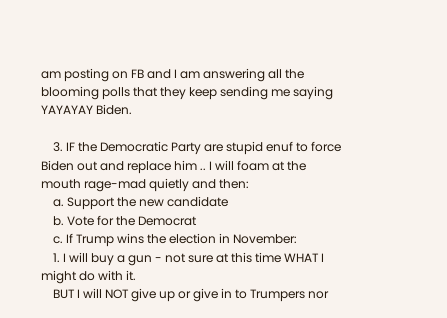am posting on FB and I am answering all the blooming polls that they keep sending me saying YAYAYAY Biden.

    3. IF the Democratic Party are stupid enuf to force Biden out and replace him .. I will foam at the mouth rage-mad quietly and then:
    a. Support the new candidate
    b. Vote for the Democrat
    c. If Trump wins the election in November:
    1. I will buy a gun - not sure at this time WHAT I might do with it.
    BUT I will NOT give up or give in to Trumpers nor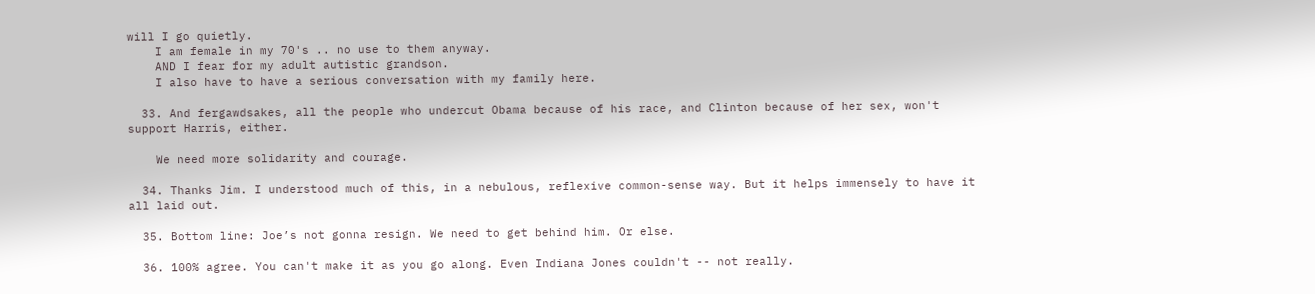will I go quietly.
    I am female in my 70's .. no use to them anyway.
    AND I fear for my adult autistic grandson.
    I also have to have a serious conversation with my family here.

  33. And fergawdsakes, all the people who undercut Obama because of his race, and Clinton because of her sex, won't support Harris, either.

    We need more solidarity and courage.

  34. Thanks Jim. I understood much of this, in a nebulous, reflexive common-sense way. But it helps immensely to have it all laid out.

  35. Bottom line: Joe’s not gonna resign. We need to get behind him. Or else.

  36. 100% agree. You can't make it as you go along. Even Indiana Jones couldn't -- not really.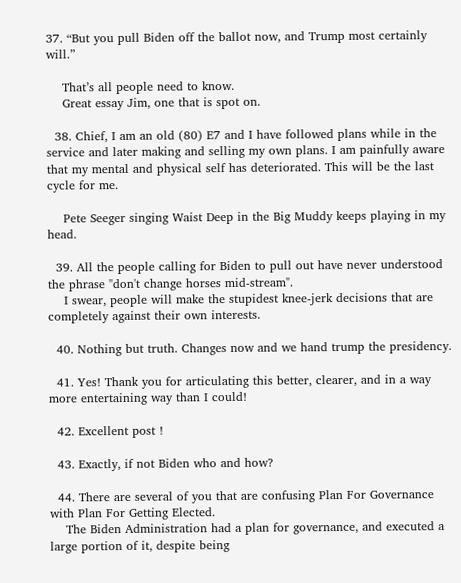37. “But you pull Biden off the ballot now, and Trump most certainly will.”

    That’s all people need to know.
    Great essay Jim, one that is spot on.

  38. Chief, I am an old (80) E7 and I have followed plans while in the service and later making and selling my own plans. I am painfully aware that my mental and physical self has deteriorated. This will be the last cycle for me.

    Pete Seeger singing Waist Deep in the Big Muddy keeps playing in my head.

  39. All the people calling for Biden to pull out have never understood the phrase "don't change horses mid-stream".
    I swear, people will make the stupidest knee-jerk decisions that are completely against their own interests.

  40. Nothing but truth. Changes now and we hand trump the presidency.

  41. Yes! Thank you for articulating this better, clearer, and in a way more entertaining way than I could!

  42. Excellent post !

  43. Exactly, if not Biden who and how?

  44. There are several of you that are confusing Plan For Governance with Plan For Getting Elected.
    The Biden Administration had a plan for governance, and executed a large portion of it, despite being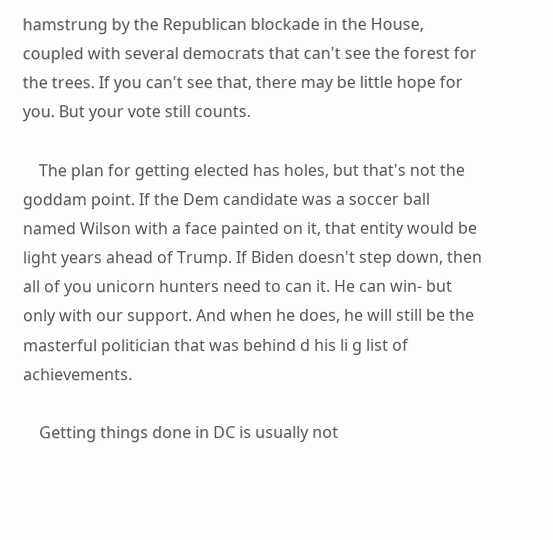hamstrung by the Republican blockade in the House, coupled with several democrats that can't see the forest for the trees. If you can't see that, there may be little hope for you. But your vote still counts.

    The plan for getting elected has holes, but that's not the goddam point. If the Dem candidate was a soccer ball named Wilson with a face painted on it, that entity would be light years ahead of Trump. If Biden doesn't step down, then all of you unicorn hunters need to can it. He can win- but only with our support. And when he does, he will still be the masterful politician that was behind d his li g list of achievements.

    Getting things done in DC is usually not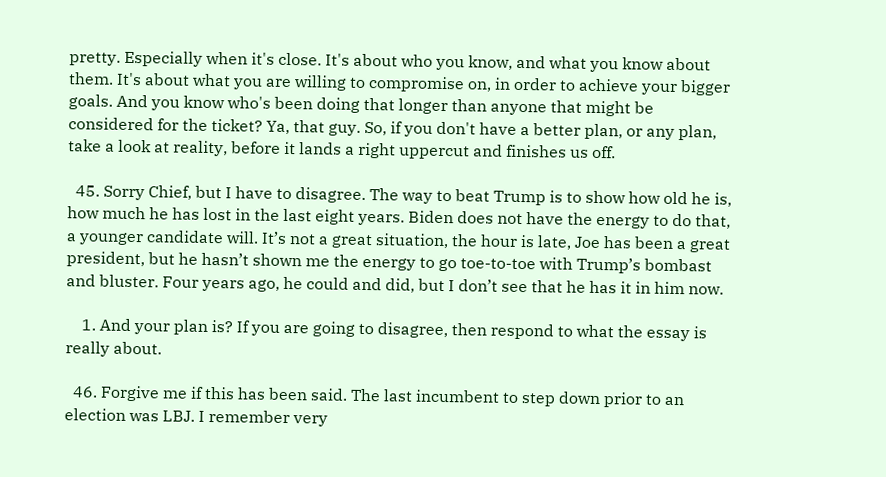pretty. Especially when it's close. It's about who you know, and what you know about them. It's about what you are willing to compromise on, in order to achieve your bigger goals. And you know who's been doing that longer than anyone that might be considered for the ticket? Ya, that guy. So, if you don't have a better plan, or any plan, take a look at reality, before it lands a right uppercut and finishes us off.

  45. Sorry Chief, but I have to disagree. The way to beat Trump is to show how old he is, how much he has lost in the last eight years. Biden does not have the energy to do that, a younger candidate will. It’s not a great situation, the hour is late, Joe has been a great president, but he hasn’t shown me the energy to go toe-to-toe with Trump’s bombast and bluster. Four years ago, he could and did, but I don’t see that he has it in him now.

    1. And your plan is? If you are going to disagree, then respond to what the essay is really about.

  46. Forgive me if this has been said. The last incumbent to step down prior to an election was LBJ. I remember very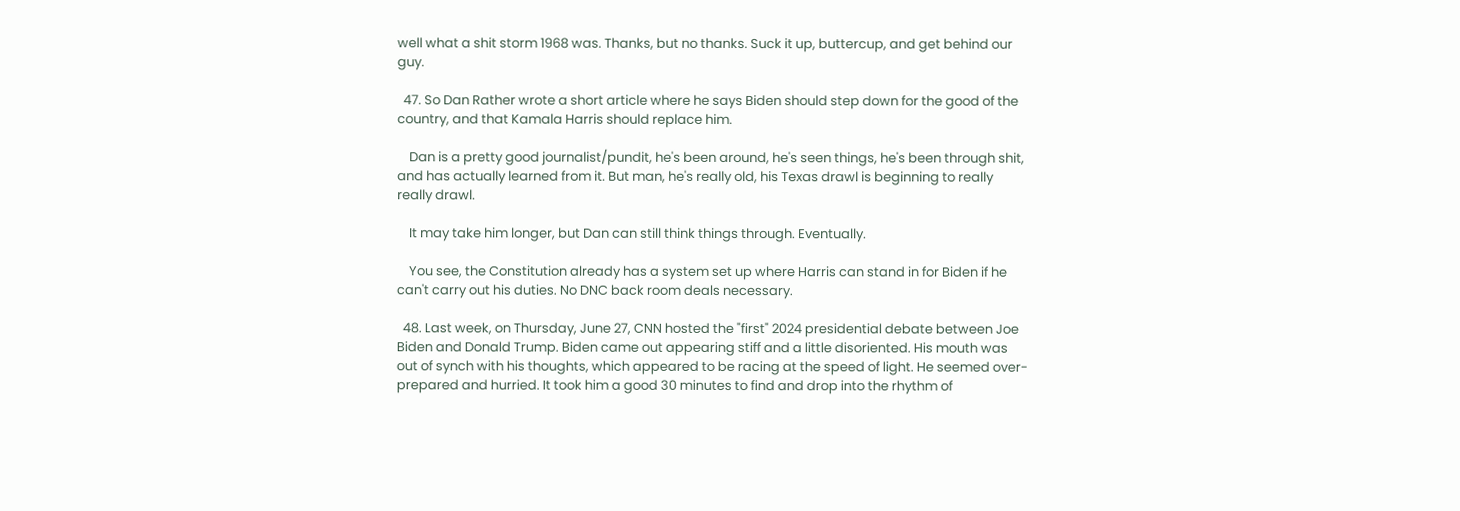well what a shit storm 1968 was. Thanks, but no thanks. Suck it up, buttercup, and get behind our guy.

  47. So Dan Rather wrote a short article where he says Biden should step down for the good of the country, and that Kamala Harris should replace him.

    Dan is a pretty good journalist/pundit, he's been around, he's seen things, he's been through shit, and has actually learned from it. But man, he's really old, his Texas drawl is beginning to really really drawl.

    It may take him longer, but Dan can still think things through. Eventually.

    You see, the Constitution already has a system set up where Harris can stand in for Biden if he can't carry out his duties. No DNC back room deals necessary.

  48. Last week, on Thursday, June 27, CNN hosted the "first" 2024 presidential debate between Joe Biden and Donald Trump. Biden came out appearing stiff and a little disoriented. His mouth was out of synch with his thoughts, which appeared to be racing at the speed of light. He seemed over-prepared and hurried. It took him a good 30 minutes to find and drop into the rhythm of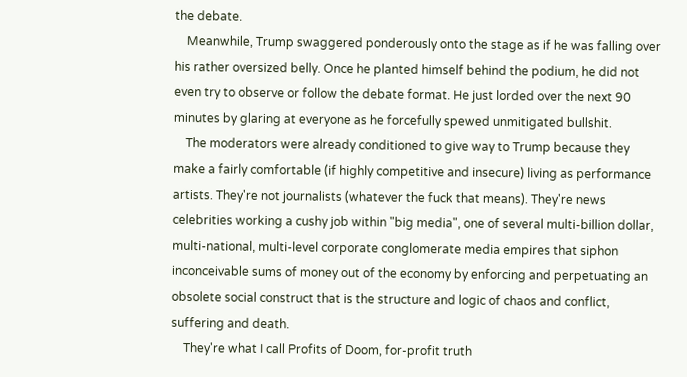the debate.
    Meanwhile, Trump swaggered ponderously onto the stage as if he was falling over his rather oversized belly. Once he planted himself behind the podium, he did not even try to observe or follow the debate format. He just lorded over the next 90 minutes by glaring at everyone as he forcefully spewed unmitigated bullshit.
    The moderators were already conditioned to give way to Trump because they make a fairly comfortable (if highly competitive and insecure) living as performance artists. They're not journalists (whatever the fuck that means). They're news celebrities working a cushy job within "big media", one of several multi-billion dollar, multi-national, multi-level corporate conglomerate media empires that siphon inconceivable sums of money out of the economy by enforcing and perpetuating an obsolete social construct that is the structure and logic of chaos and conflict, suffering and death.
    They're what I call Profits of Doom, for-profit truth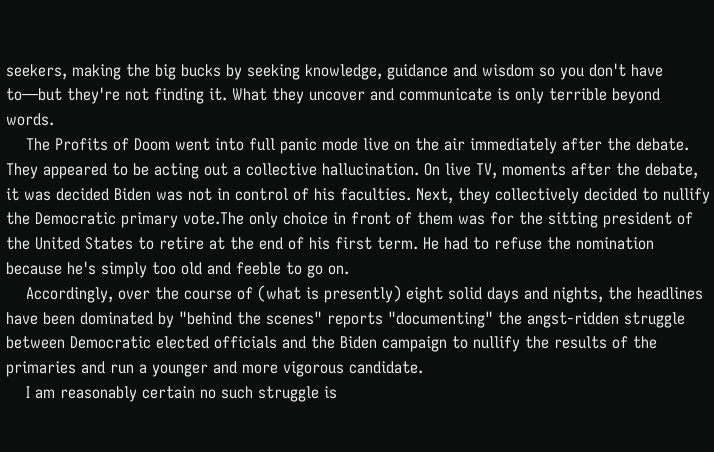seekers, making the big bucks by seeking knowledge, guidance and wisdom so you don't have to—but they're not finding it. What they uncover and communicate is only terrible beyond words.
    The Profits of Doom went into full panic mode live on the air immediately after the debate. They appeared to be acting out a collective hallucination. On live TV, moments after the debate, it was decided Biden was not in control of his faculties. Next, they collectively decided to nullify the Democratic primary vote.The only choice in front of them was for the sitting president of the United States to retire at the end of his first term. He had to refuse the nomination because he's simply too old and feeble to go on.
    Accordingly, over the course of (what is presently) eight solid days and nights, the headlines have been dominated by "behind the scenes" reports "documenting" the angst-ridden struggle between Democratic elected officials and the Biden campaign to nullify the results of the primaries and run a younger and more vigorous candidate.
    I am reasonably certain no such struggle is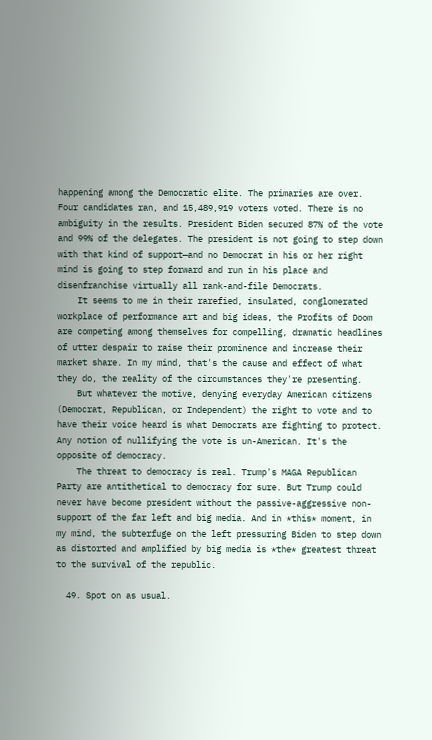happening among the Democratic elite. The primaries are over. Four candidates ran, and 15,489,919 voters voted. There is no ambiguity in the results. President Biden secured 87% of the vote and 99% of the delegates. The president is not going to step down with that kind of support—and no Democrat in his or her right mind is going to step forward and run in his place and disenfranchise virtually all rank-and-file Democrats.
    It seems to me in their rarefied, insulated, conglomerated workplace of performance art and big ideas, the Profits of Doom are competing among themselves for compelling, dramatic headlines of utter despair to raise their prominence and increase their market share. In my mind, that's the cause and effect of what they do, the reality of the circumstances they're presenting.
    But whatever the motive, denying everyday American citizens (Democrat, Republican, or Independent) the right to vote and to have their voice heard is what Democrats are fighting to protect. Any notion of nullifying the vote is un-American. It's the opposite of democracy.
    The threat to democracy is real. Trump's MAGA Republican Party are antithetical to democracy for sure. But Trump could never have become president without the passive-aggressive non-support of the far left and big media. And in *this* moment, in my mind, the subterfuge on the left pressuring Biden to step down as distorted and amplified by big media is *the* greatest threat to the survival of the republic.

  49. Spot on as usual.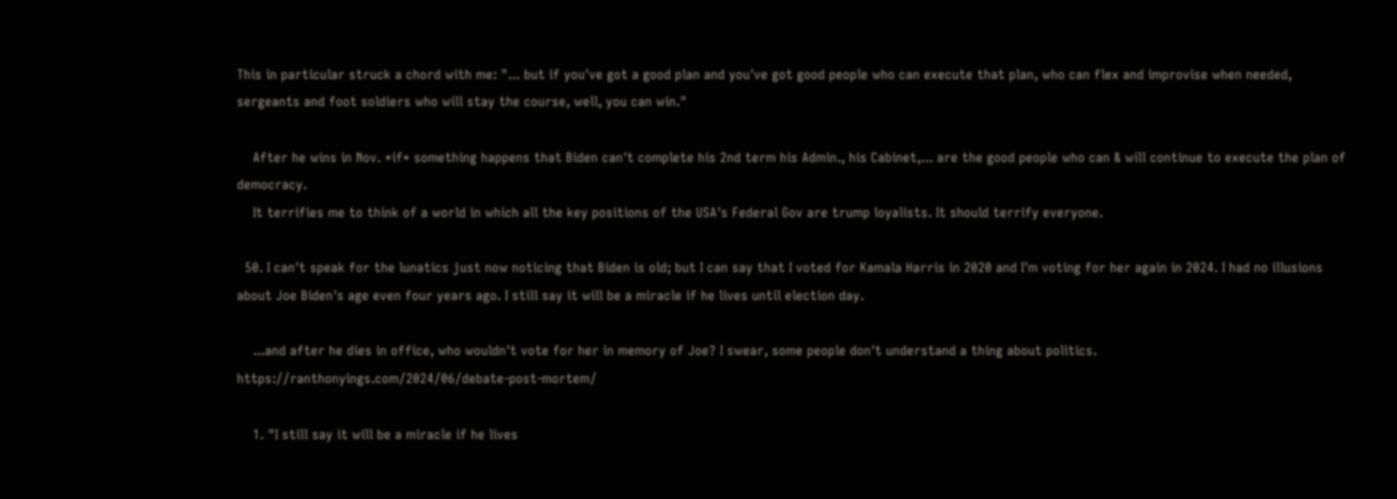This in particular struck a chord with me: "... but if you've got a good plan and you've got good people who can execute that plan, who can flex and improvise when needed, sergeants and foot soldiers who will stay the course, well, you can win."

    After he wins in Nov. *if* something happens that Biden can't complete his 2nd term his Admin., his Cabinet,... are the good people who can & will continue to execute the plan of democracy.
    It terrifies me to think of a world in which all the key positions of the USA's Federal Gov are trump loyalists. It should terrify everyone.

  50. I can't speak for the lunatics just now noticing that Biden is old; but I can say that I voted for Kamala Harris in 2020 and I'm voting for her again in 2024. I had no illusions about Joe Biden's age even four years ago. I still say it will be a miracle if he lives until election day.

    ...and after he dies in office, who wouldn't vote for her in memory of Joe? I swear, some people don't understand a thing about politics. https://ranthonyings.com/2024/06/debate-post-mortem/

    1. "I still say it will be a miracle if he lives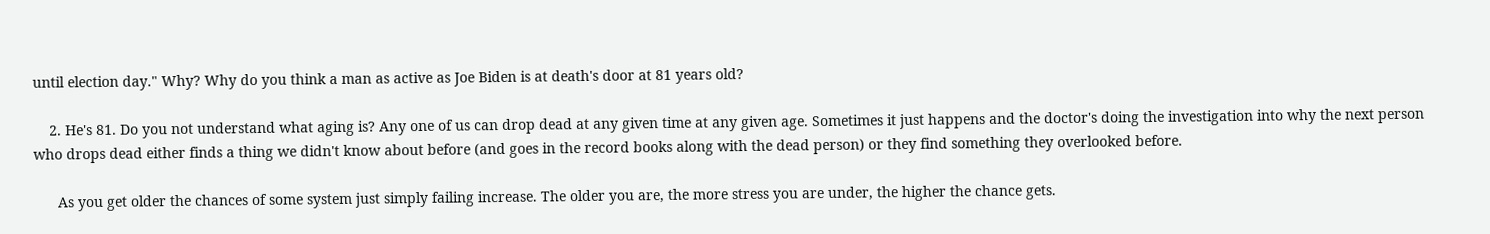until election day." Why? Why do you think a man as active as Joe Biden is at death's door at 81 years old?

    2. He's 81. Do you not understand what aging is? Any one of us can drop dead at any given time at any given age. Sometimes it just happens and the doctor's doing the investigation into why the next person who drops dead either finds a thing we didn't know about before (and goes in the record books along with the dead person) or they find something they overlooked before.

      As you get older the chances of some system just simply failing increase. The older you are, the more stress you are under, the higher the chance gets.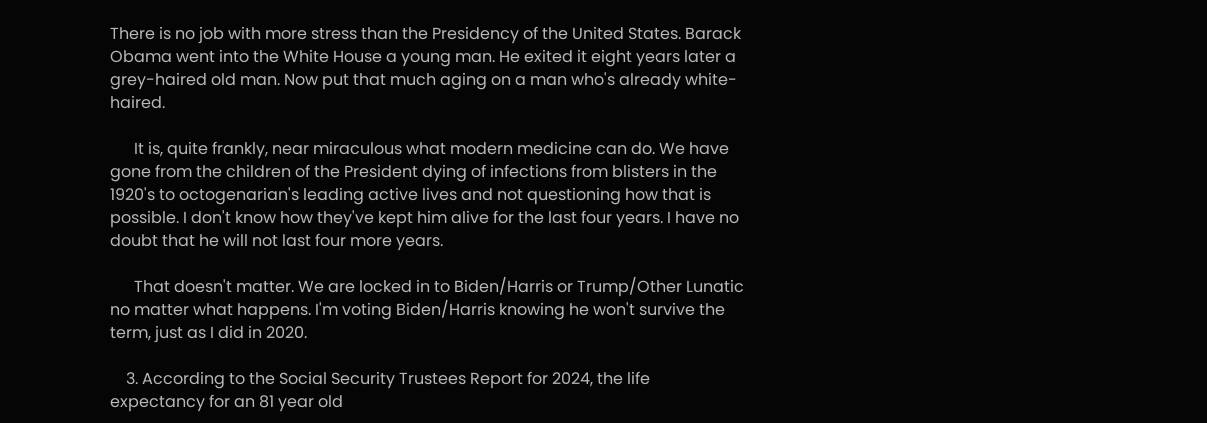There is no job with more stress than the Presidency of the United States. Barack Obama went into the White House a young man. He exited it eight years later a grey-haired old man. Now put that much aging on a man who's already white-haired.

      It is, quite frankly, near miraculous what modern medicine can do. We have gone from the children of the President dying of infections from blisters in the 1920's to octogenarian's leading active lives and not questioning how that is possible. I don't know how they've kept him alive for the last four years. I have no doubt that he will not last four more years.

      That doesn't matter. We are locked in to Biden/Harris or Trump/Other Lunatic no matter what happens. I'm voting Biden/Harris knowing he won't survive the term, just as I did in 2020.

    3. According to the Social Security Trustees Report for 2024, the life expectancy for an 81 year old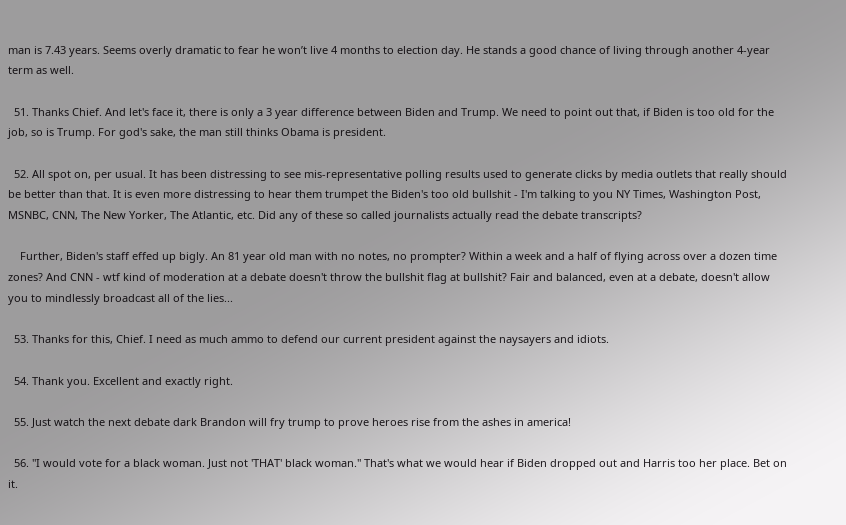man is 7.43 years. Seems overly dramatic to fear he won’t live 4 months to election day. He stands a good chance of living through another 4-year term as well.

  51. Thanks Chief. And let's face it, there is only a 3 year difference between Biden and Trump. We need to point out that, if Biden is too old for the job, so is Trump. For god's sake, the man still thinks Obama is president.

  52. All spot on, per usual. It has been distressing to see mis-representative polling results used to generate clicks by media outlets that really should be better than that. It is even more distressing to hear them trumpet the Biden's too old bullshit - I'm talking to you NY Times, Washington Post, MSNBC, CNN, The New Yorker, The Atlantic, etc. Did any of these so called journalists actually read the debate transcripts?

    Further, Biden's staff effed up bigly. An 81 year old man with no notes, no prompter? Within a week and a half of flying across over a dozen time zones? And CNN - wtf kind of moderation at a debate doesn't throw the bullshit flag at bullshit? Fair and balanced, even at a debate, doesn't allow you to mindlessly broadcast all of the lies...

  53. Thanks for this, Chief. I need as much ammo to defend our current president against the naysayers and idiots.

  54. Thank you. Excellent and exactly right.

  55. Just watch the next debate dark Brandon will fry trump to prove heroes rise from the ashes in america!

  56. "I would vote for a black woman. Just not 'THAT' black woman." That's what we would hear if Biden dropped out and Harris too her place. Bet on it.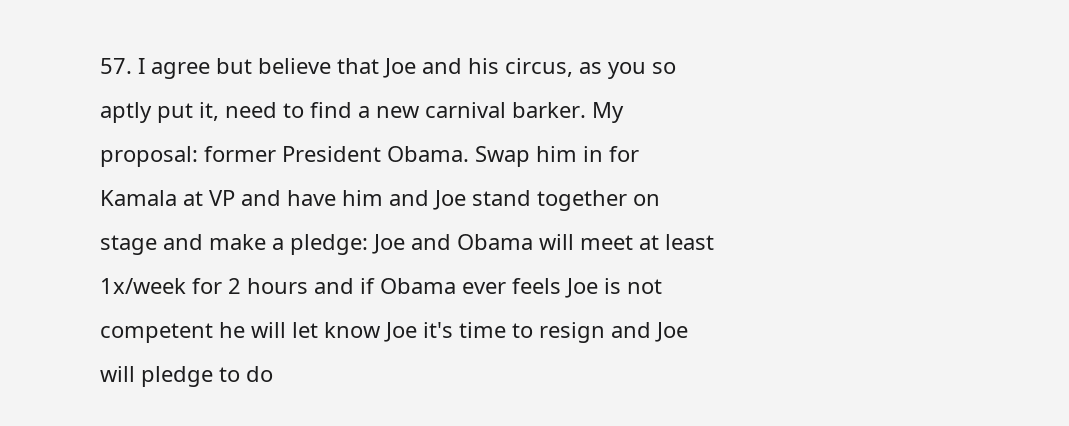57. I agree but believe that Joe and his circus, as you so aptly put it, need to find a new carnival barker. My proposal: former President Obama. Swap him in for Kamala at VP and have him and Joe stand together on stage and make a pledge: Joe and Obama will meet at least 1x/week for 2 hours and if Obama ever feels Joe is not competent he will let know Joe it's time to resign and Joe will pledge to do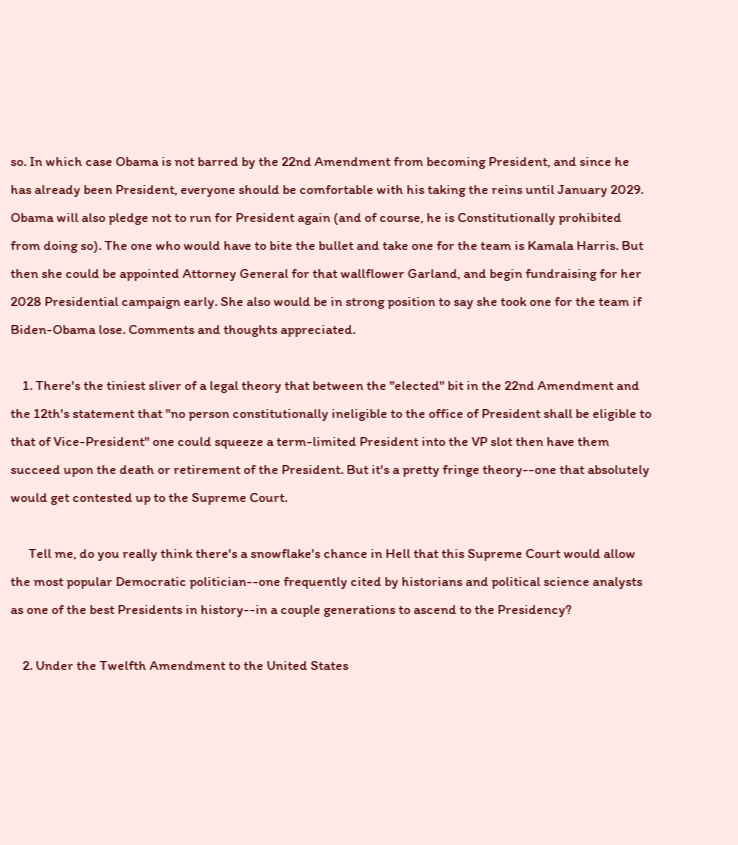so. In which case Obama is not barred by the 22nd Amendment from becoming President, and since he has already been President, everyone should be comfortable with his taking the reins until January 2029. Obama will also pledge not to run for President again (and of course, he is Constitutionally prohibited from doing so). The one who would have to bite the bullet and take one for the team is Kamala Harris. But then she could be appointed Attorney General for that wallflower Garland, and begin fundraising for her 2028 Presidential campaign early. She also would be in strong position to say she took one for the team if Biden-Obama lose. Comments and thoughts appreciated.

    1. There's the tiniest sliver of a legal theory that between the "elected" bit in the 22nd Amendment and the 12th's statement that "no person constitutionally ineligible to the office of President shall be eligible to that of Vice-President" one could squeeze a term-limited President into the VP slot then have them succeed upon the death or retirement of the President. But it's a pretty fringe theory--one that absolutely would get contested up to the Supreme Court.

      Tell me, do you really think there's a snowflake's chance in Hell that this Supreme Court would allow the most popular Democratic politician--one frequently cited by historians and political science analysts as one of the best Presidents in history--in a couple generations to ascend to the Presidency?

    2. Under the Twelfth Amendment to the United States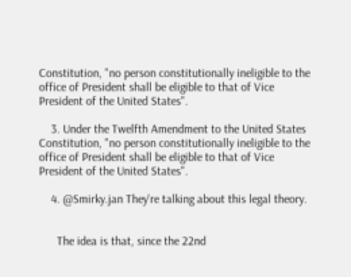Constitution, "no person constitutionally ineligible to the office of President shall be eligible to that of Vice President of the United States".

    3. Under the Twelfth Amendment to the United States Constitution, "no person constitutionally ineligible to the office of President shall be eligible to that of Vice President of the United States".

    4. @Smirky.jan They're talking about this legal theory.


      The idea is that, since the 22nd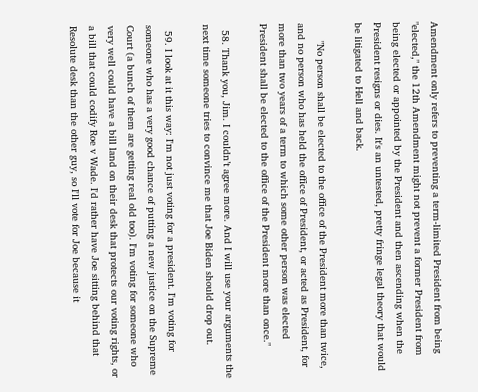Amendment only refers to preventing a term-limited President from being "elected," the 12th Amendment might not prevent a former President from being elected or appointed by the President and then ascending when the President resigns or dies. It's an untested, pretty fringe legal theory that would be litigated to Hell and back.

      "No person shall be elected to the office of the President more than twice, and no person who has held the office of President, or acted as President, for more than two years of a term to which some other person was elected President shall be elected to the office of the President more than once."

  58. Thank you, Jim. I couldn’t agree more. And I will use your arguments the next time someone tries to convince me that Joe Biden should drop out.

  59. I look at it this way: I'm not just voting for a president. I'm voting for someone who has a very good chance of putting a new justice on the Supreme Court (a bunch of them are getting real old too). I'm voting for someone who very well could have a bill land on their desk that protects our voting rights, or a bill that could codify Roe v Wade. I'd rather have Joe sitting behind that Resolute desk than the other guy, so I'll vote for Joe because it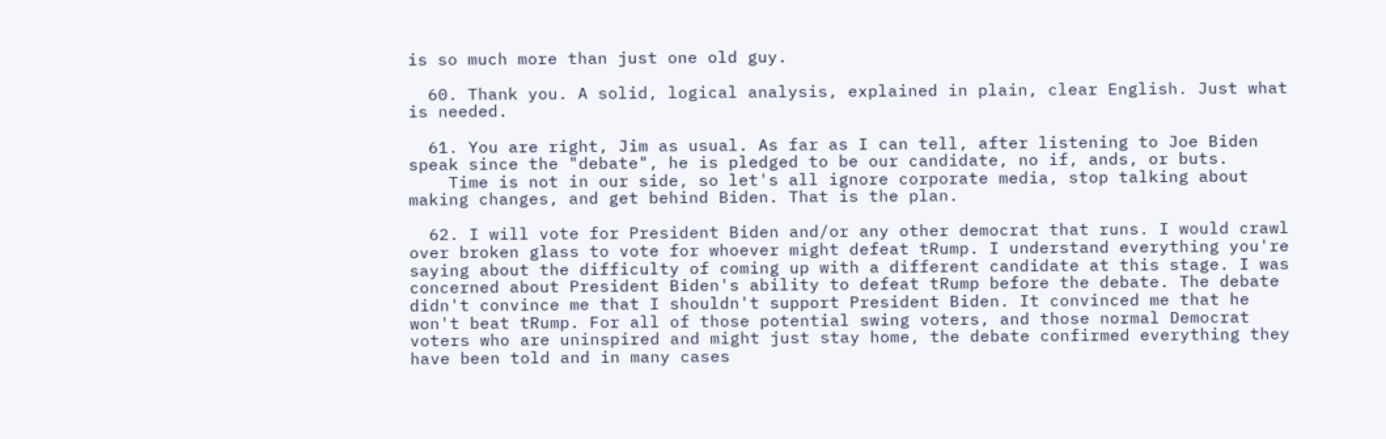is so much more than just one old guy.

  60. Thank you. A solid, logical analysis, explained in plain, clear English. Just what is needed.

  61. You are right, Jim as usual. As far as I can tell, after listening to Joe Biden speak since the "debate", he is pledged to be our candidate, no if, ands, or buts.
    Time is not in our side, so let's all ignore corporate media, stop talking about making changes, and get behind Biden. That is the plan.

  62. I will vote for President Biden and/or any other democrat that runs. I would crawl over broken glass to vote for whoever might defeat tRump. I understand everything you're saying about the difficulty of coming up with a different candidate at this stage. I was concerned about President Biden's ability to defeat tRump before the debate. The debate didn't convince me that I shouldn't support President Biden. It convinced me that he won't beat tRump. For all of those potential swing voters, and those normal Democrat voters who are uninspired and might just stay home, the debate confirmed everything they have been told and in many cases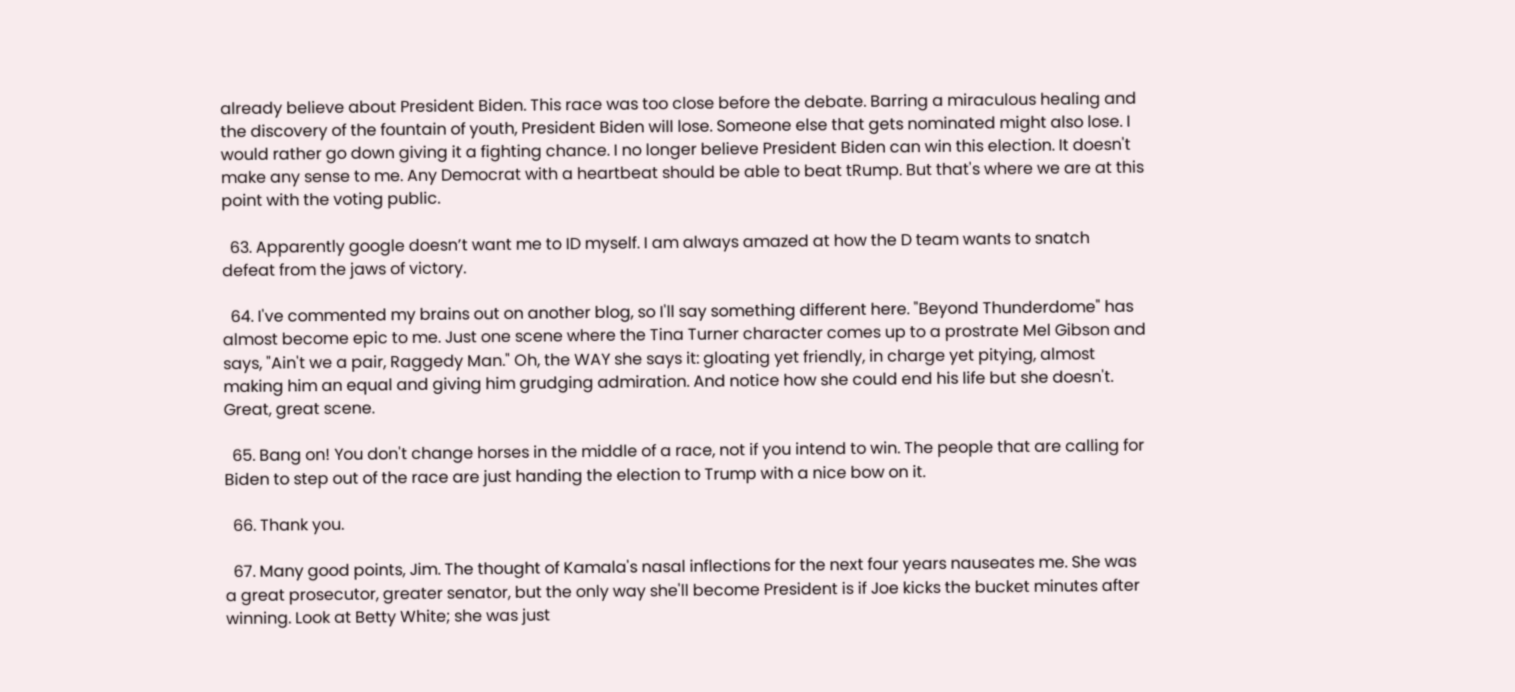already believe about President Biden. This race was too close before the debate. Barring a miraculous healing and the discovery of the fountain of youth, President Biden will lose. Someone else that gets nominated might also lose. I would rather go down giving it a fighting chance. I no longer believe President Biden can win this election. It doesn't make any sense to me. Any Democrat with a heartbeat should be able to beat tRump. But that's where we are at this point with the voting public.

  63. Apparently google doesn’t want me to ID myself. I am always amazed at how the D team wants to snatch defeat from the jaws of victory.

  64. I've commented my brains out on another blog, so I'll say something different here. "Beyond Thunderdome" has almost become epic to me. Just one scene where the Tina Turner character comes up to a prostrate Mel Gibson and says, "Ain't we a pair, Raggedy Man." Oh, the WAY she says it: gloating yet friendly, in charge yet pitying, almost making him an equal and giving him grudging admiration. And notice how she could end his life but she doesn't. Great, great scene.

  65. Bang on! You don't change horses in the middle of a race, not if you intend to win. The people that are calling for Biden to step out of the race are just handing the election to Trump with a nice bow on it.

  66. Thank you.

  67. Many good points, Jim. The thought of Kamala's nasal inflections for the next four years nauseates me. She was a great prosecutor, greater senator, but the only way she'll become President is if Joe kicks the bucket minutes after winning. Look at Betty White; she was just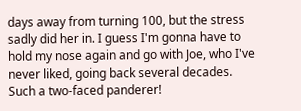days away from turning 100, but the stress sadly did her in. I guess I'm gonna have to hold my nose again and go with Joe, who I've never liked, going back several decades. Such a two-faced panderer!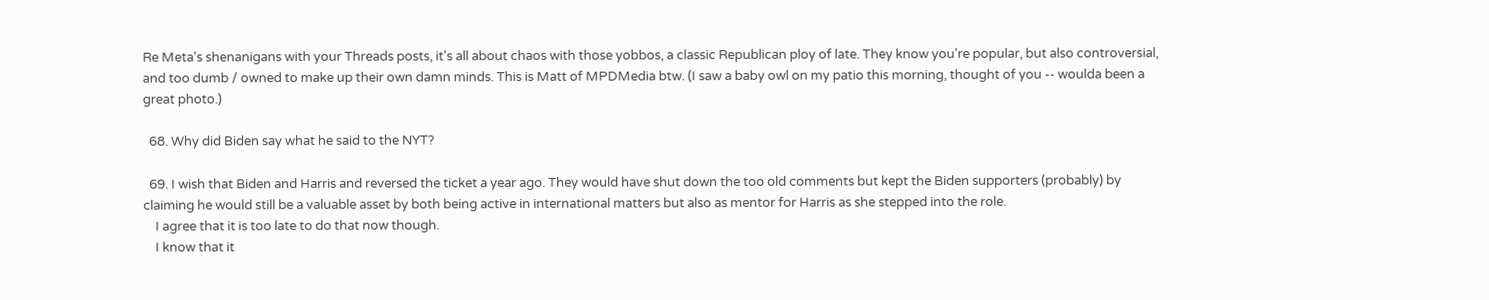Re Meta's shenanigans with your Threads posts, it's all about chaos with those yobbos, a classic Republican ploy of late. They know you're popular, but also controversial, and too dumb / owned to make up their own damn minds. This is Matt of MPDMedia btw. (I saw a baby owl on my patio this morning, thought of you -- woulda been a great photo.)

  68. Why did Biden say what he said to the NYT?

  69. I wish that Biden and Harris and reversed the ticket a year ago. They would have shut down the too old comments but kept the Biden supporters (probably) by claiming he would still be a valuable asset by both being active in international matters but also as mentor for Harris as she stepped into the role.
    I agree that it is too late to do that now though.
    I know that it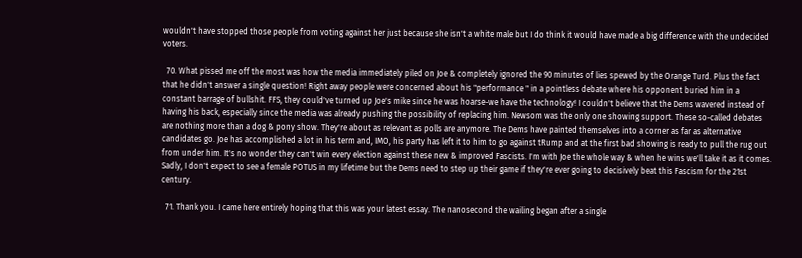wouldn't have stopped those people from voting against her just because she isn't a white male but I do think it would have made a big difference with the undecided voters.

  70. What pissed me off the most was how the media immediately piled on Joe & completely ignored the 90 minutes of lies spewed by the Orange Turd. Plus the fact that he didn't answer a single question! Right away people were concerned about his "performance " in a pointless debate where his opponent buried him in a constant barrage of bullshit. FFS, they could've turned up Joe's mike since he was hoarse-we have the technology! I couldn't believe that the Dems wavered instead of having his back, especially since the media was already pushing the possibility of replacing him. Newsom was the only one showing support. These so-called debates are nothing more than a dog & pony show. They're about as relevant as polls are anymore. The Dems have painted themselves into a corner as far as alternative candidates go. Joe has accomplished a lot in his term and, IMO, his party has left it to him to go against tRump and at the first bad showing is ready to pull the rug out from under him. It's no wonder they can't win every election against these new & improved Fascists. I'm with Joe the whole way & when he wins we'll take it as it comes. Sadly, I don't expect to see a female POTUS in my lifetime but the Dems need to step up their game if they're ever going to decisively beat this Fascism for the 21st century.

  71. Thank you. I came here entirely hoping that this was your latest essay. The nanosecond the wailing began after a single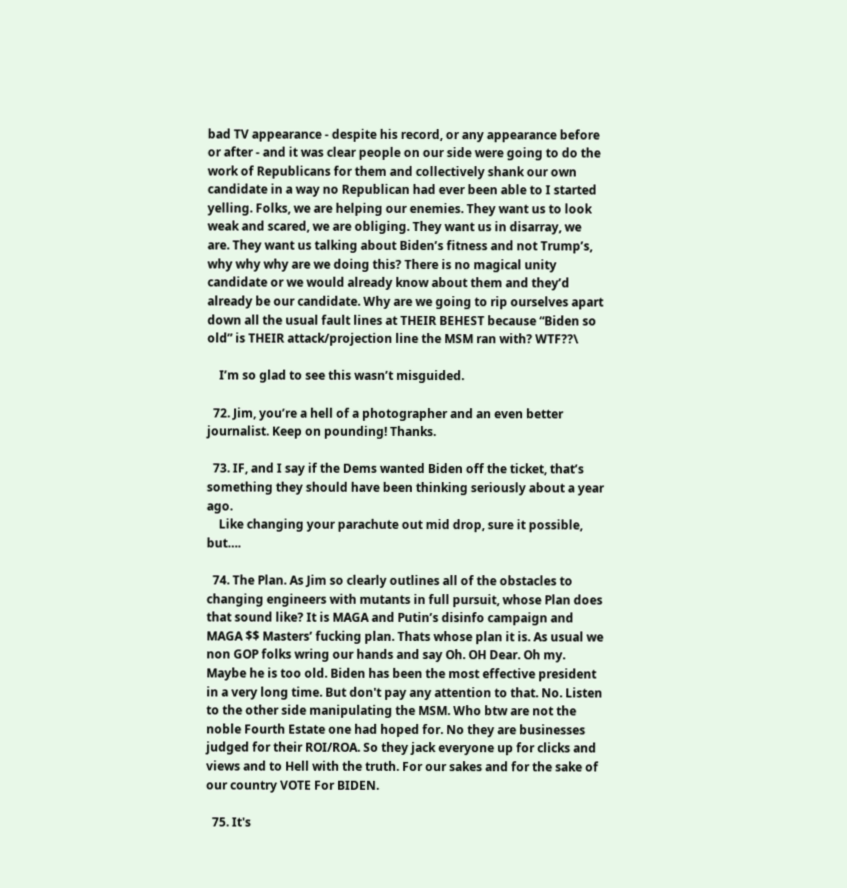bad TV appearance - despite his record, or any appearance before or after - and it was clear people on our side were going to do the work of Republicans for them and collectively shank our own candidate in a way no Republican had ever been able to I started yelling. Folks, we are helping our enemies. They want us to look weak and scared, we are obliging. They want us in disarray, we are. They want us talking about Biden’s fitness and not Trump’s, why why why are we doing this? There is no magical unity candidate or we would already know about them and they’d already be our candidate. Why are we going to rip ourselves apart down all the usual fault lines at THEIR BEHEST because “Biden so old” is THEIR attack/projection line the MSM ran with? WTF??\

    I’m so glad to see this wasn’t misguided.

  72. Jim, you’re a hell of a photographer and an even better journalist. Keep on pounding! Thanks.

  73. IF, and I say if the Dems wanted Biden off the ticket, that’s something they should have been thinking seriously about a year ago.
    Like changing your parachute out mid drop, sure it possible, but….

  74. The Plan. As Jim so clearly outlines all of the obstacles to changing engineers with mutants in full pursuit, whose Plan does that sound like? It is MAGA and Putin’s disinfo campaign and MAGA $$ Masters’ fucking plan. Thats whose plan it is. As usual we non GOP folks wring our hands and say Oh. OH Dear. Oh my. Maybe he is too old. Biden has been the most effective president in a very long time. But don't pay any attention to that. No. Listen to the other side manipulating the MSM. Who btw are not the noble Fourth Estate one had hoped for. No they are businesses judged for their ROI/ROA. So they jack everyone up for clicks and views and to Hell with the truth. For our sakes and for the sake of our country VOTE For BIDEN.

  75. It's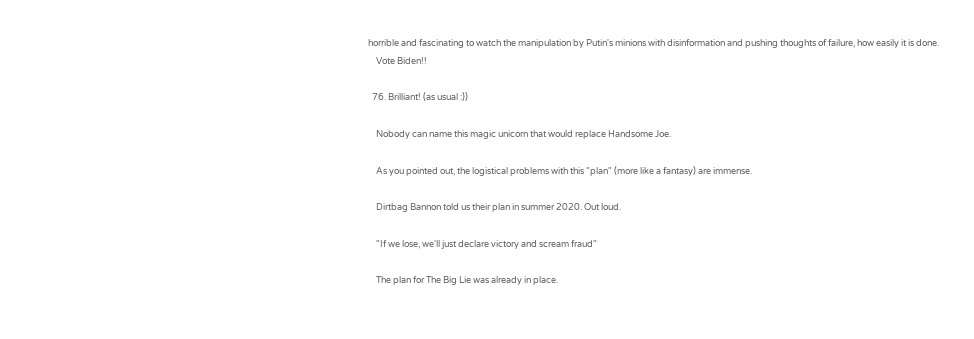horrible and fascinating to watch the manipulation by Putin's minions with disinformation and pushing thoughts of failure, how easily it is done.
    Vote Biden!!

  76. Brilliant! (as usual :))

    Nobody can name this magic unicorn that would replace Handsome Joe.

    As you pointed out, the logistical problems with this "plan" (more like a fantasy) are immense.

    Dirtbag Bannon told us their plan in summer 2020. Out loud.

    "If we lose, we'll just declare victory and scream fraud"

    The plan for The Big Lie was already in place.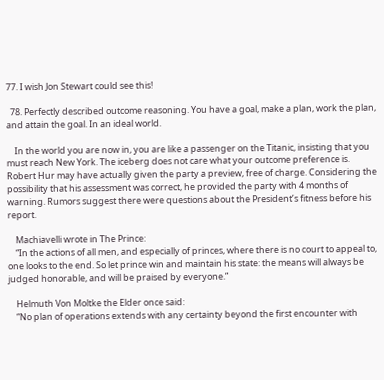77. I wish Jon Stewart could see this!

  78. Perfectly described outcome reasoning. You have a goal, make a plan, work the plan, and attain the goal. In an ideal world.

    In the world you are now in, you are like a passenger on the Titanic, insisting that you must reach New York. The iceberg does not care what your outcome preference is. Robert Hur may have actually given the party a preview, free of charge. Considering the possibility that his assessment was correct, he provided the party with 4 months of warning. Rumors suggest there were questions about the President’s fitness before his report.

    Machiavelli wrote in The Prince:
    “In the actions of all men, and especially of princes, where there is no court to appeal to, one looks to the end. So let prince win and maintain his state: the means will always be judged honorable, and will be praised by everyone.”

    Helmuth Von Moltke the Elder once said:
    “No plan of operations extends with any certainty beyond the first encounter with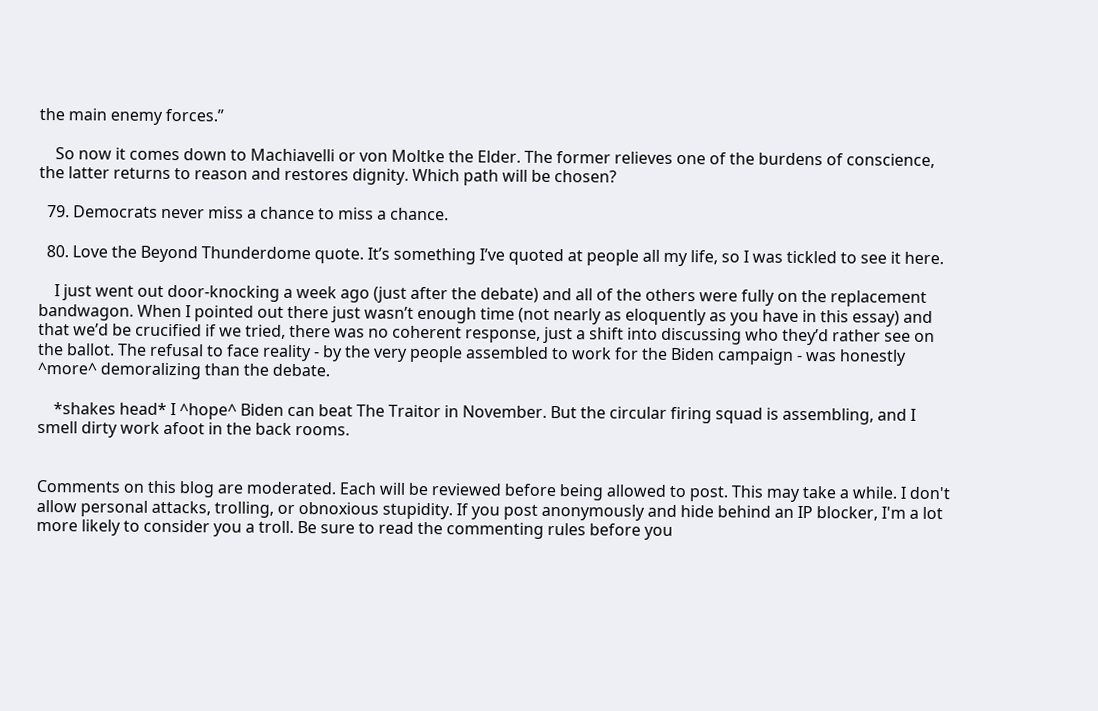the main enemy forces.”

    So now it comes down to Machiavelli or von Moltke the Elder. The former relieves one of the burdens of conscience, the latter returns to reason and restores dignity. Which path will be chosen?

  79. Democrats never miss a chance to miss a chance.

  80. Love the Beyond Thunderdome quote. It’s something I’ve quoted at people all my life, so I was tickled to see it here.

    I just went out door-knocking a week ago (just after the debate) and all of the others were fully on the replacement bandwagon. When I pointed out there just wasn’t enough time (not nearly as eloquently as you have in this essay) and that we’d be crucified if we tried, there was no coherent response, just a shift into discussing who they’d rather see on the ballot. The refusal to face reality - by the very people assembled to work for the Biden campaign - was honestly ^more^ demoralizing than the debate.

    *shakes head* I ^hope^ Biden can beat The Traitor in November. But the circular firing squad is assembling, and I smell dirty work afoot in the back rooms.


Comments on this blog are moderated. Each will be reviewed before being allowed to post. This may take a while. I don't allow personal attacks, trolling, or obnoxious stupidity. If you post anonymously and hide behind an IP blocker, I'm a lot more likely to consider you a troll. Be sure to read the commenting rules before you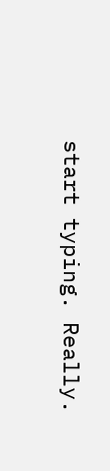start typing. Really.